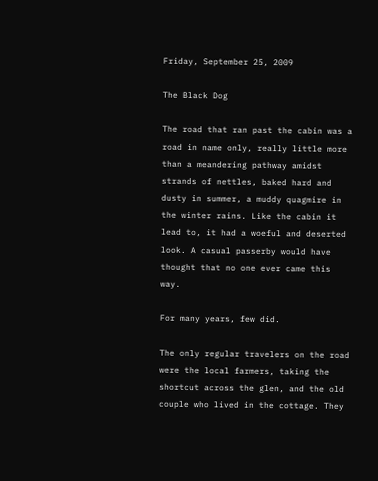Friday, September 25, 2009

The Black Dog

The road that ran past the cabin was a road in name only, really little more than a meandering pathway amidst strands of nettles, baked hard and dusty in summer, a muddy quagmire in the winter rains. Like the cabin it lead to, it had a woeful and deserted look. A casual passerby would have thought that no one ever came this way.

For many years, few did.

The only regular travelers on the road were the local farmers, taking the shortcut across the glen, and the old couple who lived in the cottage. They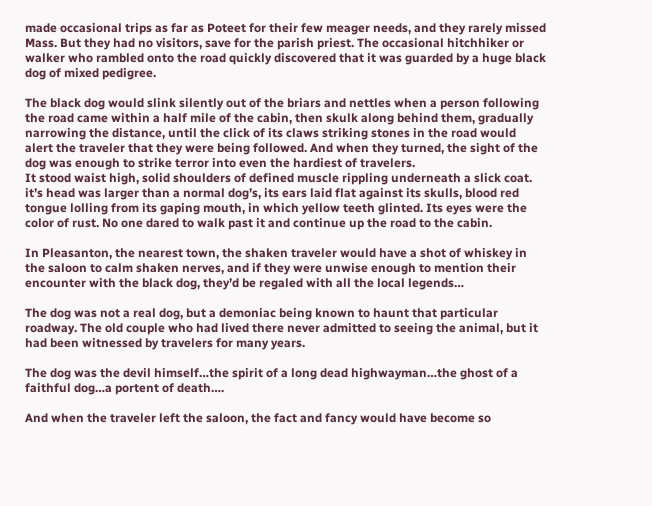made occasional trips as far as Poteet for their few meager needs, and they rarely missed Mass. But they had no visitors, save for the parish priest. The occasional hitchhiker or walker who rambled onto the road quickly discovered that it was guarded by a huge black dog of mixed pedigree.

The black dog would slink silently out of the briars and nettles when a person following the road came within a half mile of the cabin, then skulk along behind them, gradually narrowing the distance, until the click of its claws striking stones in the road would alert the traveler that they were being followed. And when they turned, the sight of the dog was enough to strike terror into even the hardiest of travelers.
It stood waist high, solid shoulders of defined muscle rippling underneath a slick coat. it’s head was larger than a normal dog’s, its ears laid flat against its skulls, blood red tongue lolling from its gaping mouth, in which yellow teeth glinted. Its eyes were the color of rust. No one dared to walk past it and continue up the road to the cabin.

In Pleasanton, the nearest town, the shaken traveler would have a shot of whiskey in the saloon to calm shaken nerves, and if they were unwise enough to mention their encounter with the black dog, they’d be regaled with all the local legends…

The dog was not a real dog, but a demoniac being known to haunt that particular roadway. The old couple who had lived there never admitted to seeing the animal, but it had been witnessed by travelers for many years.

The dog was the devil himself…the spirit of a long dead highwayman…the ghost of a faithful dog…a portent of death….

And when the traveler left the saloon, the fact and fancy would have become so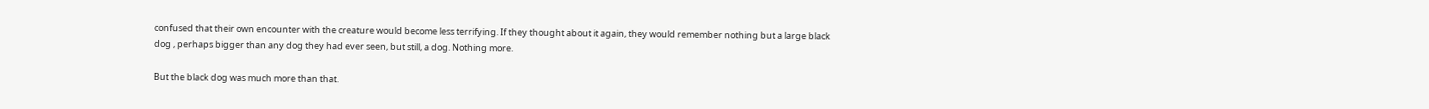confused that their own encounter with the creature would become less terrifying. If they thought about it again, they would remember nothing but a large black dog , perhaps bigger than any dog they had ever seen, but still, a dog. Nothing more.

But the black dog was much more than that.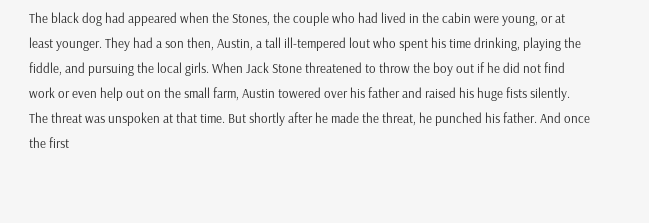The black dog had appeared when the Stones, the couple who had lived in the cabin were young, or at least younger. They had a son then, Austin, a tall ill-tempered lout who spent his time drinking, playing the fiddle, and pursuing the local girls. When Jack Stone threatened to throw the boy out if he did not find work or even help out on the small farm, Austin towered over his father and raised his huge fists silently. The threat was unspoken at that time. But shortly after he made the threat, he punched his father. And once the first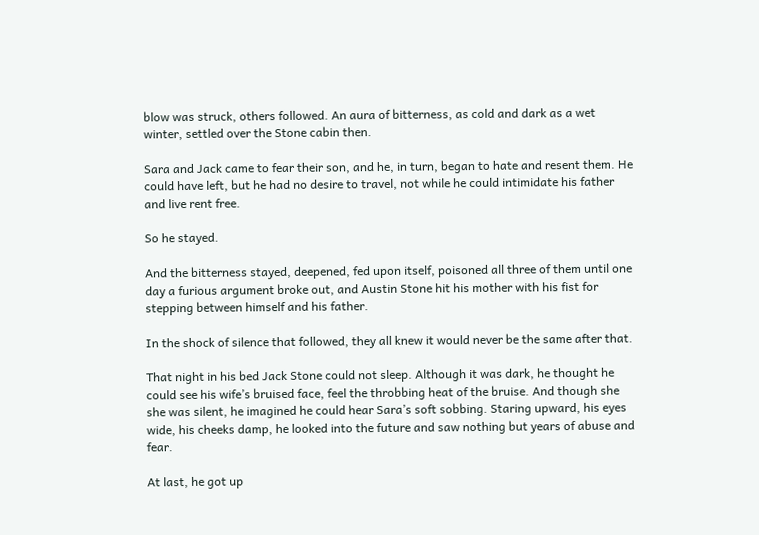blow was struck, others followed. An aura of bitterness, as cold and dark as a wet winter, settled over the Stone cabin then.

Sara and Jack came to fear their son, and he, in turn, began to hate and resent them. He could have left, but he had no desire to travel, not while he could intimidate his father and live rent free.

So he stayed.

And the bitterness stayed, deepened, fed upon itself, poisoned all three of them until one day a furious argument broke out, and Austin Stone hit his mother with his fist for stepping between himself and his father.

In the shock of silence that followed, they all knew it would never be the same after that.

That night in his bed Jack Stone could not sleep. Although it was dark, he thought he could see his wife’s bruised face, feel the throbbing heat of the bruise. And though she she was silent, he imagined he could hear Sara’s soft sobbing. Staring upward, his eyes wide, his cheeks damp, he looked into the future and saw nothing but years of abuse and fear.

At last, he got up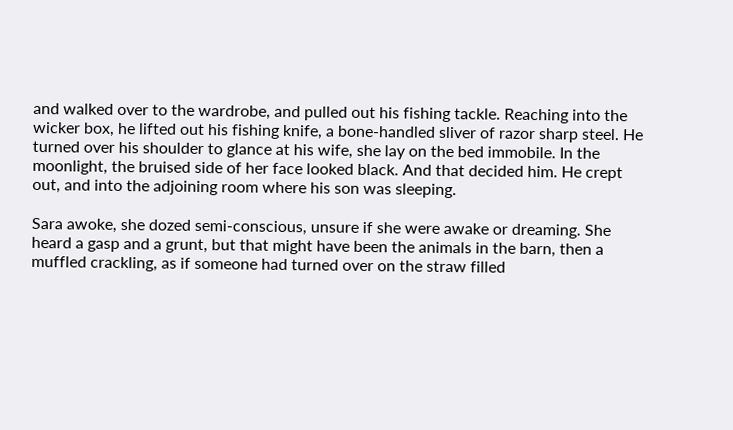and walked over to the wardrobe, and pulled out his fishing tackle. Reaching into the wicker box, he lifted out his fishing knife, a bone-handled sliver of razor sharp steel. He turned over his shoulder to glance at his wife, she lay on the bed immobile. In the moonlight, the bruised side of her face looked black. And that decided him. He crept out, and into the adjoining room where his son was sleeping.

Sara awoke, she dozed semi-conscious, unsure if she were awake or dreaming. She heard a gasp and a grunt, but that might have been the animals in the barn, then a muffled crackling, as if someone had turned over on the straw filled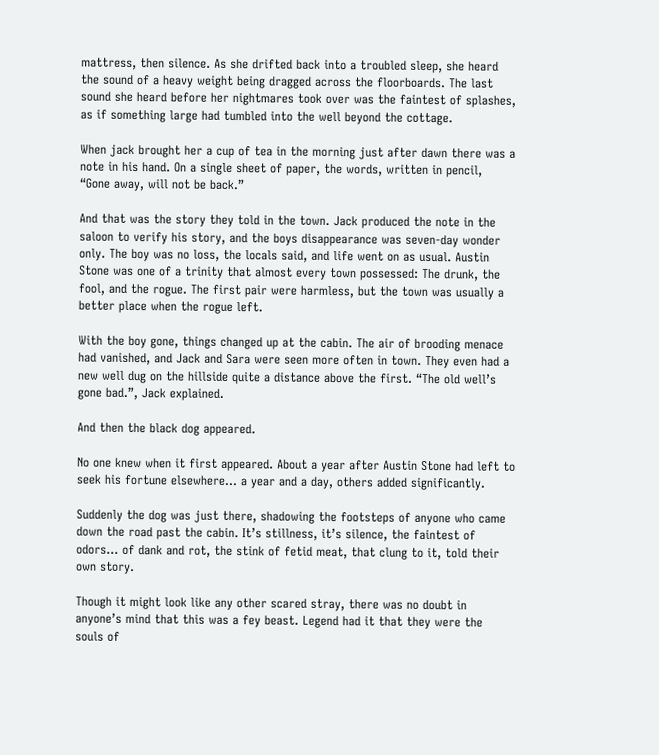mattress, then silence. As she drifted back into a troubled sleep, she heard the sound of a heavy weight being dragged across the floorboards. The last sound she heard before her nightmares took over was the faintest of splashes, as if something large had tumbled into the well beyond the cottage.

When jack brought her a cup of tea in the morning just after dawn there was a note in his hand. On a single sheet of paper, the words, written in pencil,
“Gone away, will not be back.”

And that was the story they told in the town. Jack produced the note in the saloon to verify his story, and the boys disappearance was seven-day wonder only. The boy was no loss, the locals said, and life went on as usual. Austin Stone was one of a trinity that almost every town possessed: The drunk, the fool, and the rogue. The first pair were harmless, but the town was usually a better place when the rogue left.

With the boy gone, things changed up at the cabin. The air of brooding menace had vanished, and Jack and Sara were seen more often in town. They even had a new well dug on the hillside quite a distance above the first. “The old well’s gone bad.”, Jack explained.

And then the black dog appeared.

No one knew when it first appeared. About a year after Austin Stone had left to seek his fortune elsewhere… a year and a day, others added significantly.

Suddenly the dog was just there, shadowing the footsteps of anyone who came down the road past the cabin. It’s stillness, it’s silence, the faintest of odors… of dank and rot, the stink of fetid meat, that clung to it, told their own story.

Though it might look like any other scared stray, there was no doubt in anyone’s mind that this was a fey beast. Legend had it that they were the souls of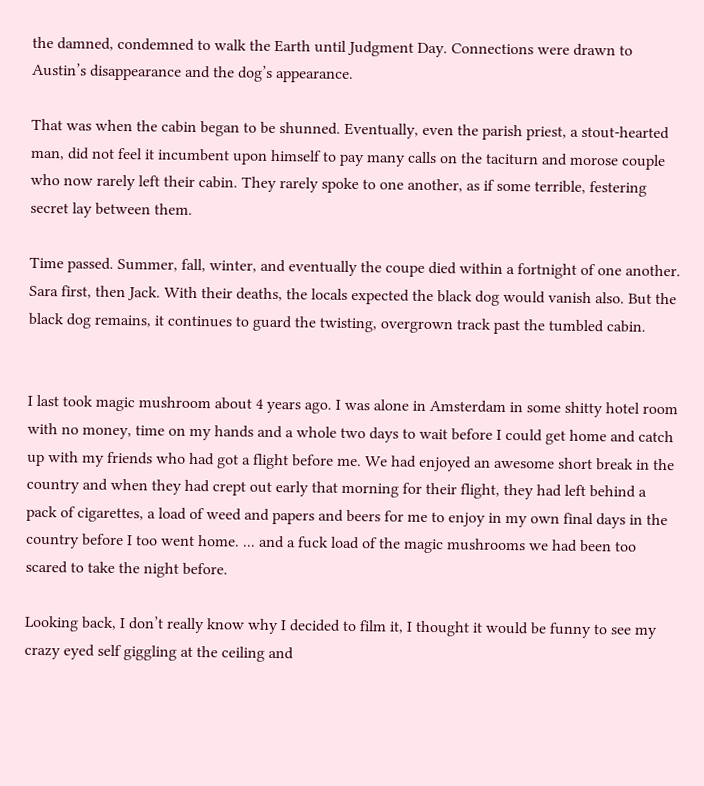the damned, condemned to walk the Earth until Judgment Day. Connections were drawn to Austin’s disappearance and the dog’s appearance.

That was when the cabin began to be shunned. Eventually, even the parish priest, a stout-hearted man, did not feel it incumbent upon himself to pay many calls on the taciturn and morose couple who now rarely left their cabin. They rarely spoke to one another, as if some terrible, festering secret lay between them.

Time passed. Summer, fall, winter, and eventually the coupe died within a fortnight of one another. Sara first, then Jack. With their deaths, the locals expected the black dog would vanish also. But the black dog remains, it continues to guard the twisting, overgrown track past the tumbled cabin.


I last took magic mushroom about 4 years ago. I was alone in Amsterdam in some shitty hotel room with no money, time on my hands and a whole two days to wait before I could get home and catch up with my friends who had got a flight before me. We had enjoyed an awesome short break in the country and when they had crept out early that morning for their flight, they had left behind a pack of cigarettes, a load of weed and papers and beers for me to enjoy in my own final days in the country before I too went home. ... and a fuck load of the magic mushrooms we had been too scared to take the night before.

Looking back, I don’t really know why I decided to film it, I thought it would be funny to see my crazy eyed self giggling at the ceiling and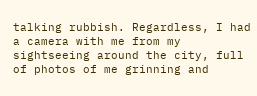talking rubbish. Regardless, I had a camera with me from my sightseeing around the city, full of photos of me grinning and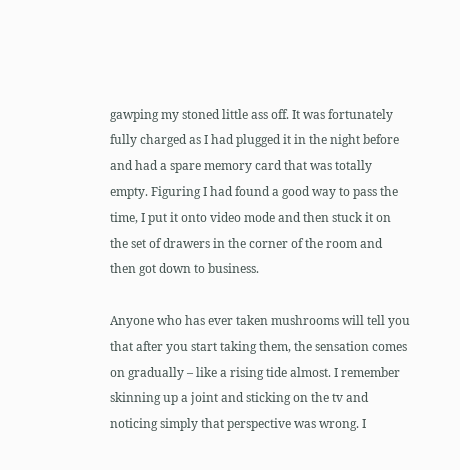gawping my stoned little ass off. It was fortunately fully charged as I had plugged it in the night before and had a spare memory card that was totally empty. Figuring I had found a good way to pass the time, I put it onto video mode and then stuck it on the set of drawers in the corner of the room and then got down to business.

Anyone who has ever taken mushrooms will tell you that after you start taking them, the sensation comes on gradually – like a rising tide almost. I remember skinning up a joint and sticking on the tv and noticing simply that perspective was wrong. I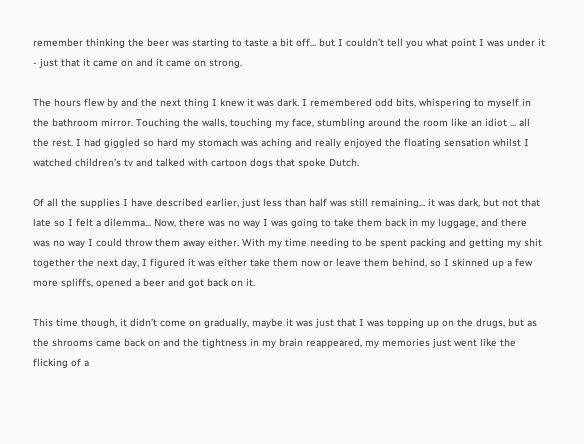remember thinking the beer was starting to taste a bit off... but I couldn’t tell you what point I was under it - just that it came on and it came on strong.

The hours flew by and the next thing I knew it was dark. I remembered odd bits, whispering to myself in the bathroom mirror. Touching the walls, touching my face, stumbling around the room like an idiot ... all the rest. I had giggled so hard my stomach was aching and really enjoyed the floating sensation whilst I watched children’s tv and talked with cartoon dogs that spoke Dutch.

Of all the supplies I have described earlier, just less than half was still remaining... it was dark, but not that late so I felt a dilemma... Now, there was no way I was going to take them back in my luggage, and there was no way I could throw them away either. With my time needing to be spent packing and getting my shit together the next day, I figured it was either take them now or leave them behind, so I skinned up a few more spliffs, opened a beer and got back on it.

This time though, it didn’t come on gradually, maybe it was just that I was topping up on the drugs, but as the shrooms came back on and the tightness in my brain reappeared, my memories just went like the flicking of a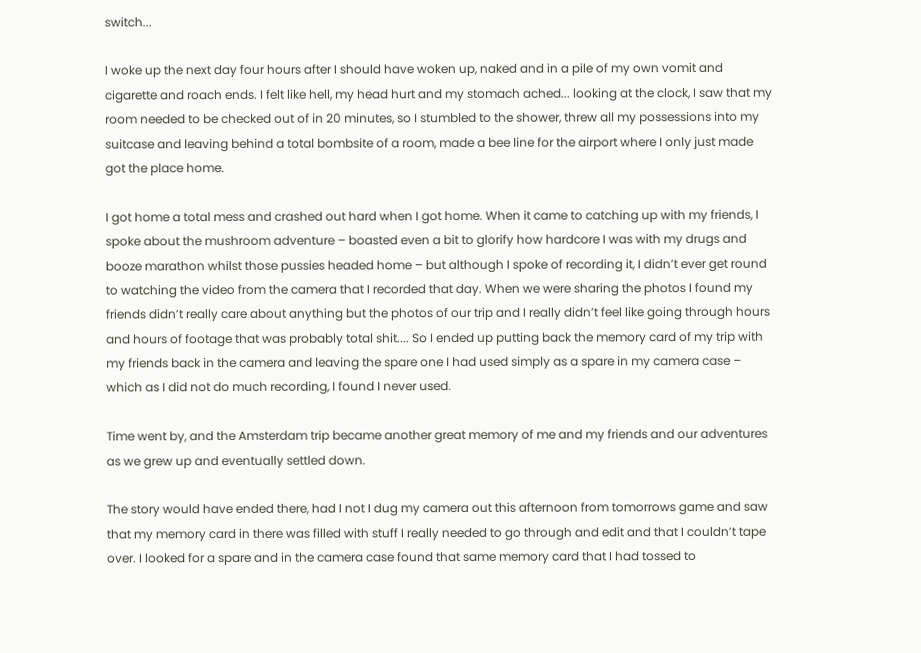switch...

I woke up the next day four hours after I should have woken up, naked and in a pile of my own vomit and cigarette and roach ends. I felt like hell, my head hurt and my stomach ached... looking at the clock, I saw that my room needed to be checked out of in 20 minutes, so I stumbled to the shower, threw all my possessions into my suitcase and leaving behind a total bombsite of a room, made a bee line for the airport where I only just made got the place home.

I got home a total mess and crashed out hard when I got home. When it came to catching up with my friends, I spoke about the mushroom adventure – boasted even a bit to glorify how hardcore I was with my drugs and booze marathon whilst those pussies headed home – but although I spoke of recording it, I didn’t ever get round to watching the video from the camera that I recorded that day. When we were sharing the photos I found my friends didn’t really care about anything but the photos of our trip and I really didn’t feel like going through hours and hours of footage that was probably total shit.... So I ended up putting back the memory card of my trip with my friends back in the camera and leaving the spare one I had used simply as a spare in my camera case – which as I did not do much recording, I found I never used.

Time went by, and the Amsterdam trip became another great memory of me and my friends and our adventures as we grew up and eventually settled down.

The story would have ended there, had I not I dug my camera out this afternoon from tomorrows game and saw that my memory card in there was filled with stuff I really needed to go through and edit and that I couldn’t tape over. I looked for a spare and in the camera case found that same memory card that I had tossed to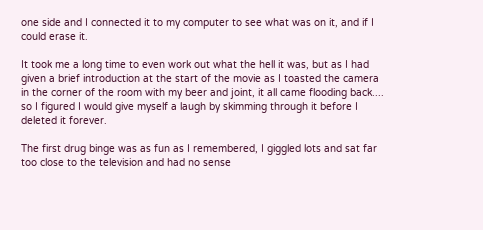one side and I connected it to my computer to see what was on it, and if I could erase it.

It took me a long time to even work out what the hell it was, but as I had given a brief introduction at the start of the movie as I toasted the camera in the corner of the room with my beer and joint, it all came flooding back.... so I figured I would give myself a laugh by skimming through it before I deleted it forever.

The first drug binge was as fun as I remembered, I giggled lots and sat far too close to the television and had no sense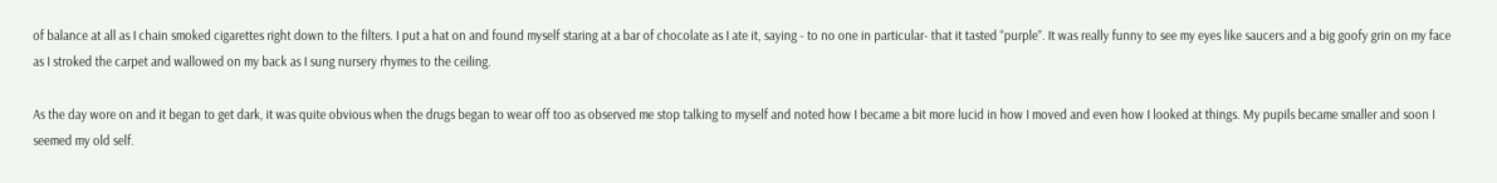of balance at all as I chain smoked cigarettes right down to the filters. I put a hat on and found myself staring at a bar of chocolate as I ate it, saying - to no one in particular- that it tasted “purple”. It was really funny to see my eyes like saucers and a big goofy grin on my face as I stroked the carpet and wallowed on my back as I sung nursery rhymes to the ceiling.

As the day wore on and it began to get dark, it was quite obvious when the drugs began to wear off too as observed me stop talking to myself and noted how I became a bit more lucid in how I moved and even how I looked at things. My pupils became smaller and soon I seemed my old self.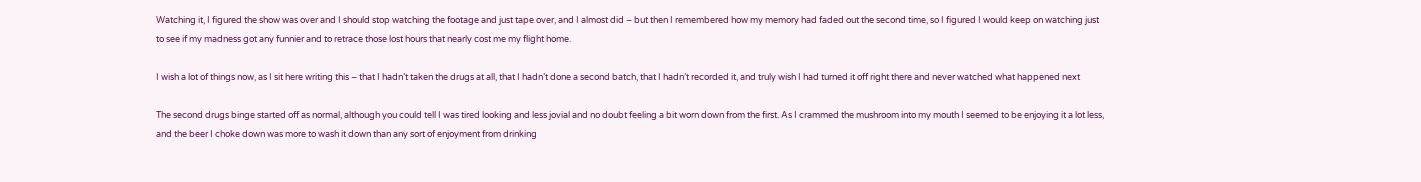Watching it, I figured the show was over and I should stop watching the footage and just tape over, and I almost did – but then I remembered how my memory had faded out the second time, so I figured I would keep on watching just to see if my madness got any funnier and to retrace those lost hours that nearly cost me my flight home.

I wish a lot of things now, as I sit here writing this – that I hadn’t taken the drugs at all, that I hadn’t done a second batch, that I hadn’t recorded it, and truly wish I had turned it off right there and never watched what happened next

The second drugs binge started off as normal, although you could tell I was tired looking and less jovial and no doubt feeling a bit worn down from the first. As I crammed the mushroom into my mouth I seemed to be enjoying it a lot less, and the beer I choke down was more to wash it down than any sort of enjoyment from drinking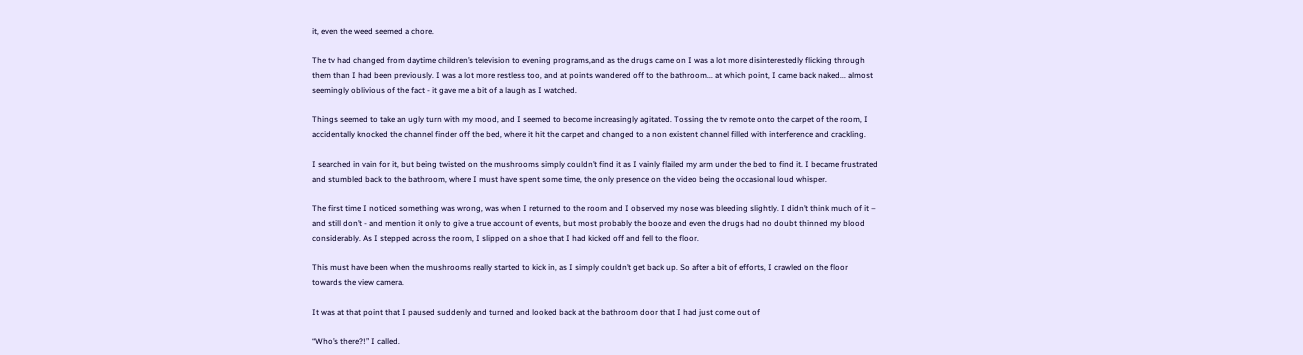it, even the weed seemed a chore.

The tv had changed from daytime children’s television to evening programs,and as the drugs came on I was a lot more disinterestedly flicking through them than I had been previously. I was a lot more restless too, and at points wandered off to the bathroom... at which point, I came back naked... almost seemingly oblivious of the fact - it gave me a bit of a laugh as I watched.

Things seemed to take an ugly turn with my mood, and I seemed to become increasingly agitated. Tossing the tv remote onto the carpet of the room, I accidentally knocked the channel finder off the bed, where it hit the carpet and changed to a non existent channel filled with interference and crackling.

I searched in vain for it, but being twisted on the mushrooms simply couldn’t find it as I vainly flailed my arm under the bed to find it. I became frustrated and stumbled back to the bathroom, where I must have spent some time, the only presence on the video being the occasional loud whisper.

The first time I noticed something was wrong, was when I returned to the room and I observed my nose was bleeding slightly. I didn’t think much of it – and still don’t - and mention it only to give a true account of events, but most probably the booze and even the drugs had no doubt thinned my blood considerably. As I stepped across the room, I slipped on a shoe that I had kicked off and fell to the floor.

This must have been when the mushrooms really started to kick in, as I simply couldn’t get back up. So after a bit of efforts, I crawled on the floor towards the view camera.

It was at that point that I paused suddenly and turned and looked back at the bathroom door that I had just come out of

“Who’s there?!” I called.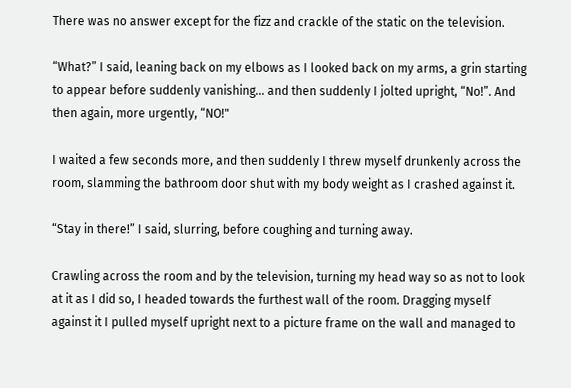There was no answer except for the fizz and crackle of the static on the television.

“What?” I said, leaning back on my elbows as I looked back on my arms, a grin starting to appear before suddenly vanishing... and then suddenly I jolted upright, “No!”. And then again, more urgently, “NO!"

I waited a few seconds more, and then suddenly I threw myself drunkenly across the room, slamming the bathroom door shut with my body weight as I crashed against it.

“Stay in there!” I said, slurring, before coughing and turning away.

Crawling across the room and by the television, turning my head way so as not to look at it as I did so, I headed towards the furthest wall of the room. Dragging myself against it I pulled myself upright next to a picture frame on the wall and managed to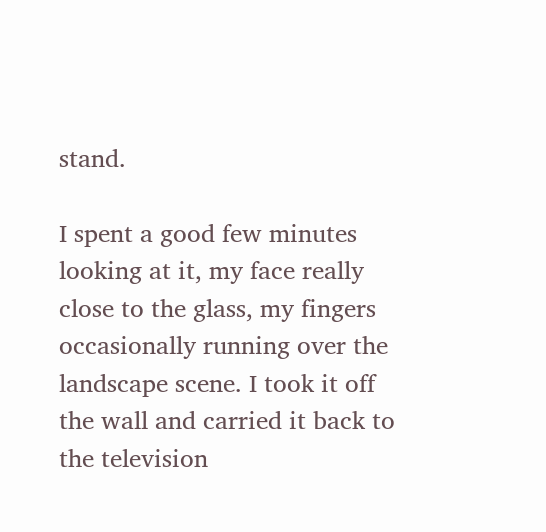stand.

I spent a good few minutes looking at it, my face really close to the glass, my fingers occasionally running over the landscape scene. I took it off the wall and carried it back to the television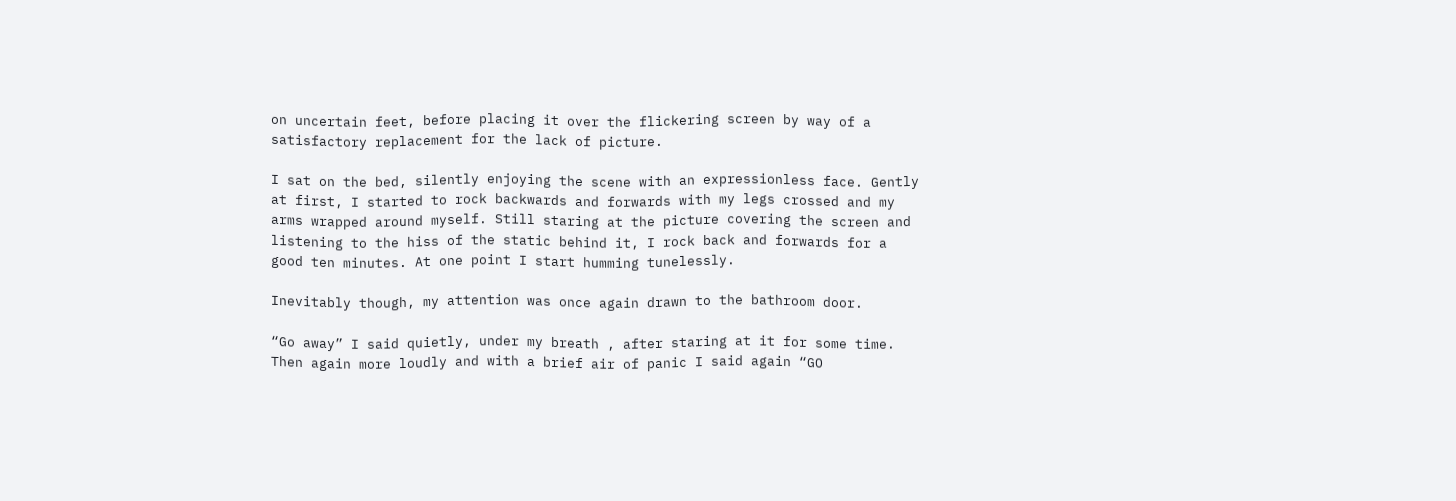on uncertain feet, before placing it over the flickering screen by way of a satisfactory replacement for the lack of picture.

I sat on the bed, silently enjoying the scene with an expressionless face. Gently at first, I started to rock backwards and forwards with my legs crossed and my arms wrapped around myself. Still staring at the picture covering the screen and listening to the hiss of the static behind it, I rock back and forwards for a good ten minutes. At one point I start humming tunelessly.

Inevitably though, my attention was once again drawn to the bathroom door.

“Go away” I said quietly, under my breath , after staring at it for some time. Then again more loudly and with a brief air of panic I said again “GO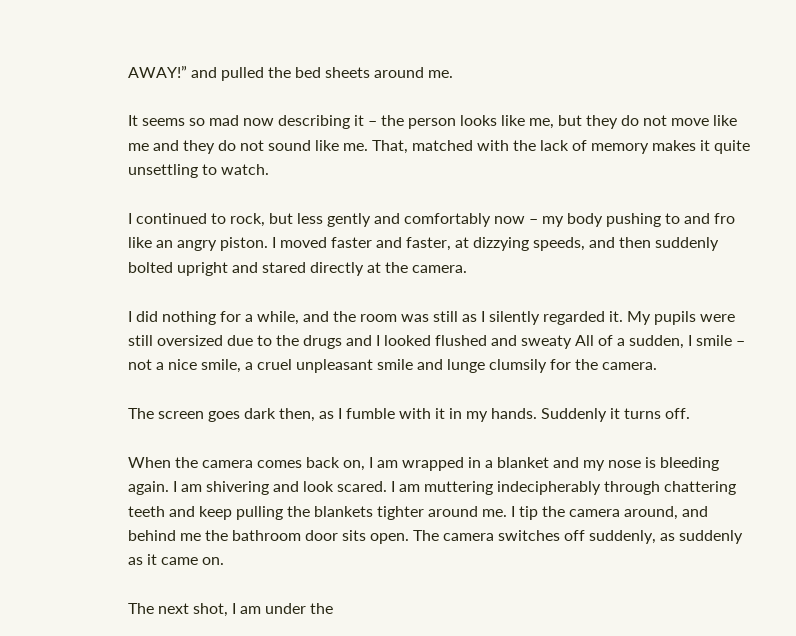AWAY!” and pulled the bed sheets around me.

It seems so mad now describing it – the person looks like me, but they do not move like me and they do not sound like me. That, matched with the lack of memory makes it quite unsettling to watch.

I continued to rock, but less gently and comfortably now – my body pushing to and fro like an angry piston. I moved faster and faster, at dizzying speeds, and then suddenly bolted upright and stared directly at the camera.

I did nothing for a while, and the room was still as I silently regarded it. My pupils were still oversized due to the drugs and I looked flushed and sweaty All of a sudden, I smile – not a nice smile, a cruel unpleasant smile and lunge clumsily for the camera.

The screen goes dark then, as I fumble with it in my hands. Suddenly it turns off.

When the camera comes back on, I am wrapped in a blanket and my nose is bleeding again. I am shivering and look scared. I am muttering indecipherably through chattering teeth and keep pulling the blankets tighter around me. I tip the camera around, and behind me the bathroom door sits open. The camera switches off suddenly, as suddenly as it came on.

The next shot, I am under the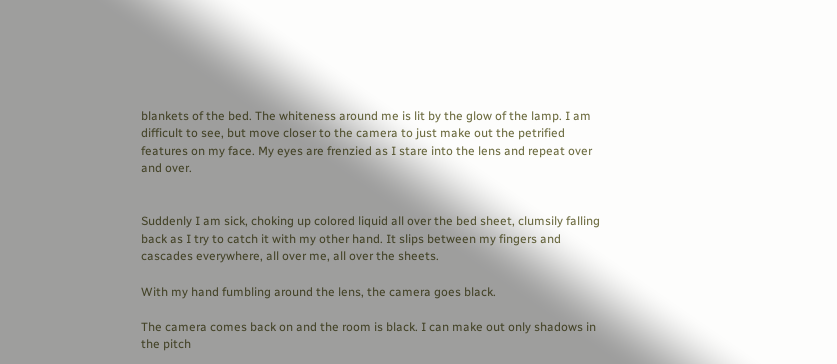blankets of the bed. The whiteness around me is lit by the glow of the lamp. I am difficult to see, but move closer to the camera to just make out the petrified features on my face. My eyes are frenzied as I stare into the lens and repeat over and over.


Suddenly I am sick, choking up colored liquid all over the bed sheet, clumsily falling back as I try to catch it with my other hand. It slips between my fingers and cascades everywhere, all over me, all over the sheets.

With my hand fumbling around the lens, the camera goes black.

The camera comes back on and the room is black. I can make out only shadows in the pitch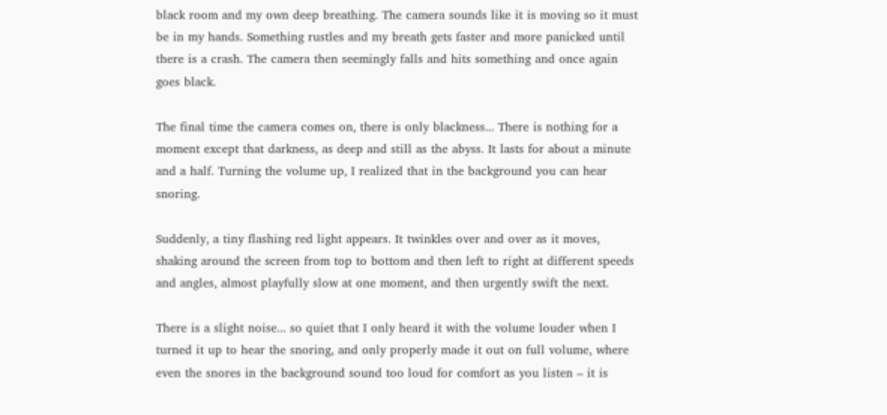black room and my own deep breathing. The camera sounds like it is moving so it must be in my hands. Something rustles and my breath gets faster and more panicked until there is a crash. The camera then seemingly falls and hits something and once again goes black.

The final time the camera comes on, there is only blackness... There is nothing for a moment except that darkness, as deep and still as the abyss. It lasts for about a minute and a half. Turning the volume up, I realized that in the background you can hear snoring.

Suddenly, a tiny flashing red light appears. It twinkles over and over as it moves, shaking around the screen from top to bottom and then left to right at different speeds and angles, almost playfully slow at one moment, and then urgently swift the next.

There is a slight noise... so quiet that I only heard it with the volume louder when I turned it up to hear the snoring, and only properly made it out on full volume, where even the snores in the background sound too loud for comfort as you listen – it is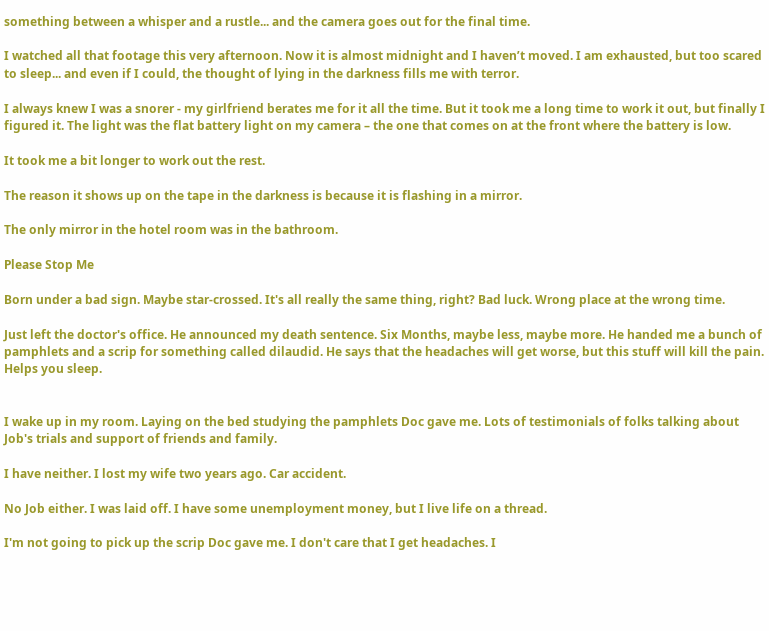something between a whisper and a rustle... and the camera goes out for the final time.

I watched all that footage this very afternoon. Now it is almost midnight and I haven’t moved. I am exhausted, but too scared to sleep... and even if I could, the thought of lying in the darkness fills me with terror.

I always knew I was a snorer - my girlfriend berates me for it all the time. But it took me a long time to work it out, but finally I figured it. The light was the flat battery light on my camera – the one that comes on at the front where the battery is low.

It took me a bit longer to work out the rest.

The reason it shows up on the tape in the darkness is because it is flashing in a mirror.

The only mirror in the hotel room was in the bathroom.

Please Stop Me

Born under a bad sign. Maybe star-crossed. It's all really the same thing, right? Bad luck. Wrong place at the wrong time.

Just left the doctor's office. He announced my death sentence. Six Months, maybe less, maybe more. He handed me a bunch of pamphlets and a scrip for something called dilaudid. He says that the headaches will get worse, but this stuff will kill the pain. Helps you sleep.


I wake up in my room. Laying on the bed studying the pamphlets Doc gave me. Lots of testimonials of folks talking about Job's trials and support of friends and family.

I have neither. I lost my wife two years ago. Car accident.

No Job either. I was laid off. I have some unemployment money, but I live life on a thread.

I'm not going to pick up the scrip Doc gave me. I don't care that I get headaches. I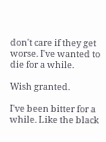don't care if they get worse. I've wanted to die for a while.

Wish granted.

I've been bitter for a while. Like the black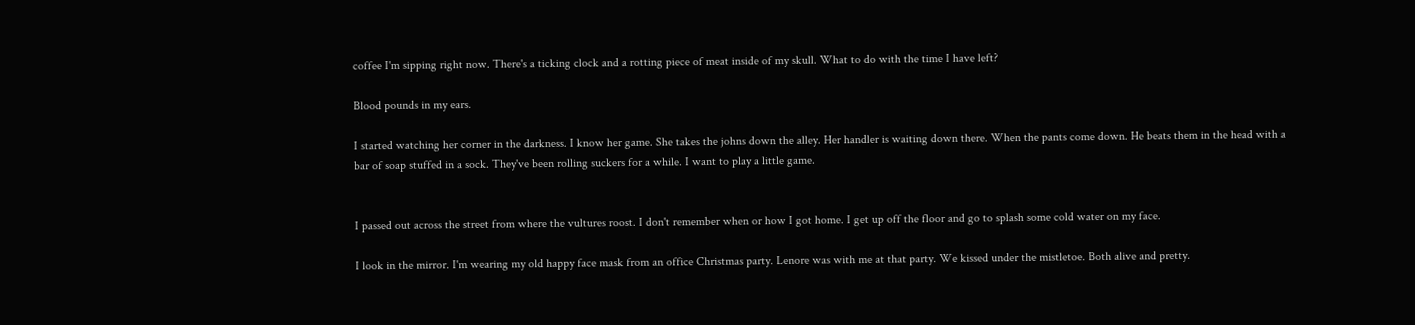coffee I'm sipping right now. There's a ticking clock and a rotting piece of meat inside of my skull. What to do with the time I have left?

Blood pounds in my ears.

I started watching her corner in the darkness. I know her game. She takes the johns down the alley. Her handler is waiting down there. When the pants come down. He beats them in the head with a bar of soap stuffed in a sock. They've been rolling suckers for a while. I want to play a little game.


I passed out across the street from where the vultures roost. I don't remember when or how I got home. I get up off the floor and go to splash some cold water on my face.

I look in the mirror. I'm wearing my old happy face mask from an office Christmas party. Lenore was with me at that party. We kissed under the mistletoe. Both alive and pretty.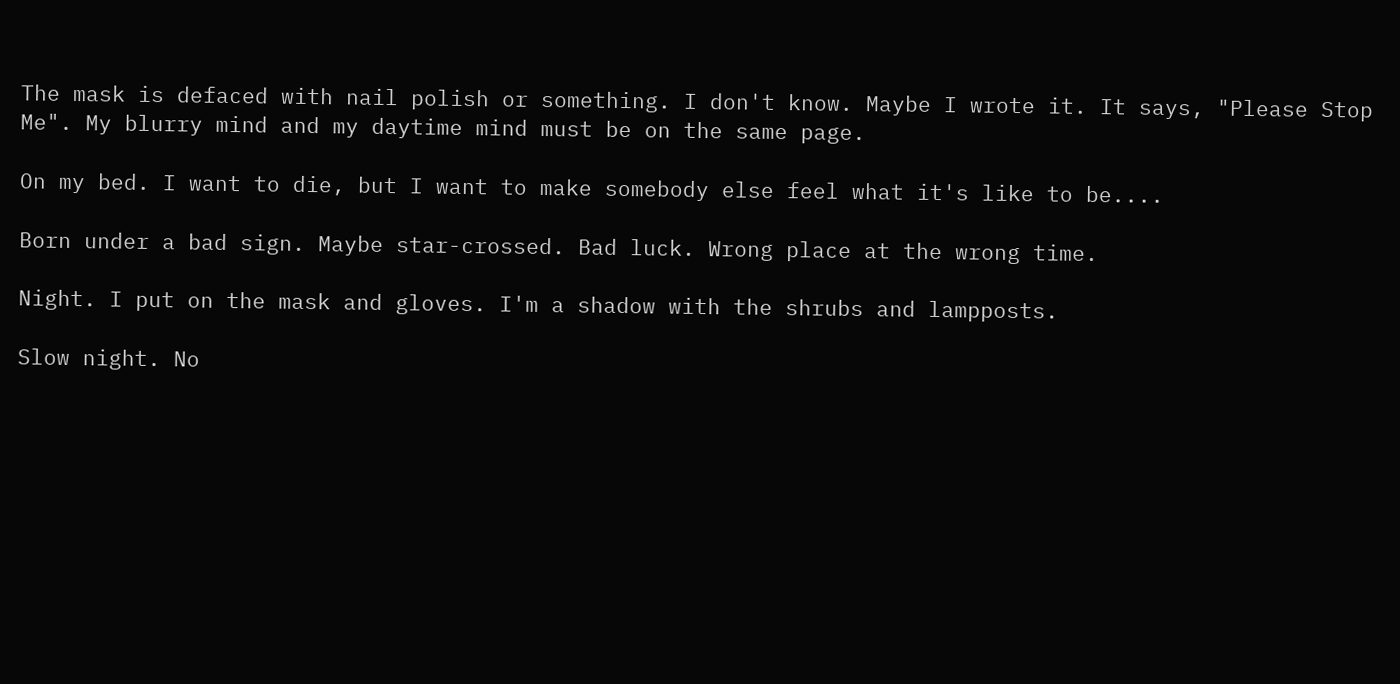The mask is defaced with nail polish or something. I don't know. Maybe I wrote it. It says, "Please Stop Me". My blurry mind and my daytime mind must be on the same page.

On my bed. I want to die, but I want to make somebody else feel what it's like to be....

Born under a bad sign. Maybe star-crossed. Bad luck. Wrong place at the wrong time.

Night. I put on the mask and gloves. I'm a shadow with the shrubs and lampposts.

Slow night. No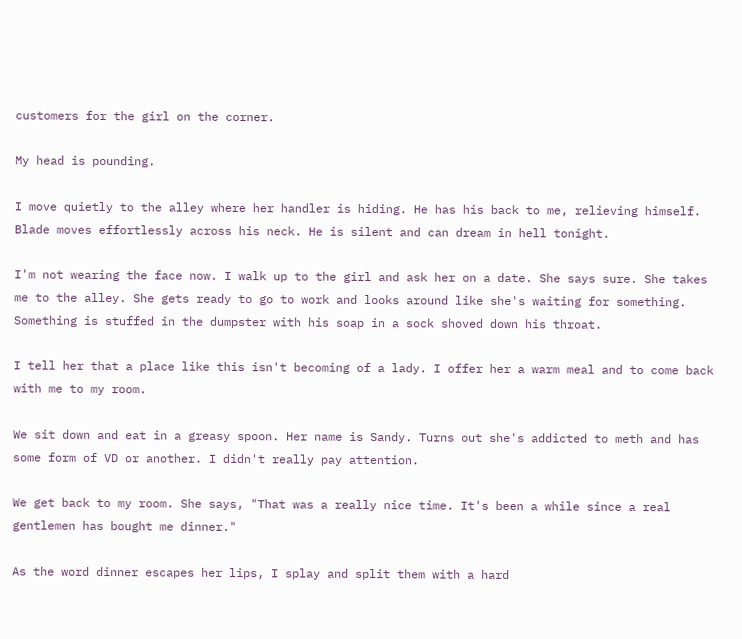customers for the girl on the corner.

My head is pounding.

I move quietly to the alley where her handler is hiding. He has his back to me, relieving himself. Blade moves effortlessly across his neck. He is silent and can dream in hell tonight.

I'm not wearing the face now. I walk up to the girl and ask her on a date. She says sure. She takes me to the alley. She gets ready to go to work and looks around like she's waiting for something. Something is stuffed in the dumpster with his soap in a sock shoved down his throat.

I tell her that a place like this isn't becoming of a lady. I offer her a warm meal and to come back with me to my room.

We sit down and eat in a greasy spoon. Her name is Sandy. Turns out she's addicted to meth and has some form of VD or another. I didn't really pay attention.

We get back to my room. She says, "That was a really nice time. It's been a while since a real gentlemen has bought me dinner."

As the word dinner escapes her lips, I splay and split them with a hard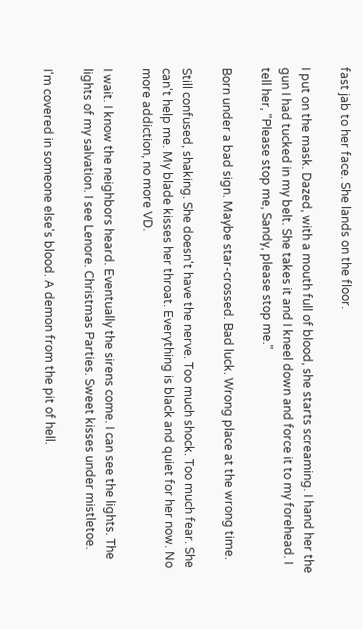fast jab to her face. She lands on the floor.

I put on the mask. Dazed, with a mouth full of blood, she starts screaming. I hand her the gun I had tucked in my belt. She takes it and I kneel down and force it to my forehead. I tell her, "Please stop me, Sandy, please stop me."

Born under a bad sign. Maybe star-crossed. Bad luck. Wrong place at the wrong time.

Still confused, shaking. She doesn't have the nerve. Too much shock. Too much fear. She can't help me. My blade kisses her throat. Everything is black and quiet for her now. No more addiction, no more VD.

I wait. I know the neighbors heard. Eventually the sirens come. I can see the lights. The lights of my salvation. I see Lenore. Christmas Parties. Sweet kisses under mistletoe.

I'm covered in someone else's blood. A demon from the pit of hell.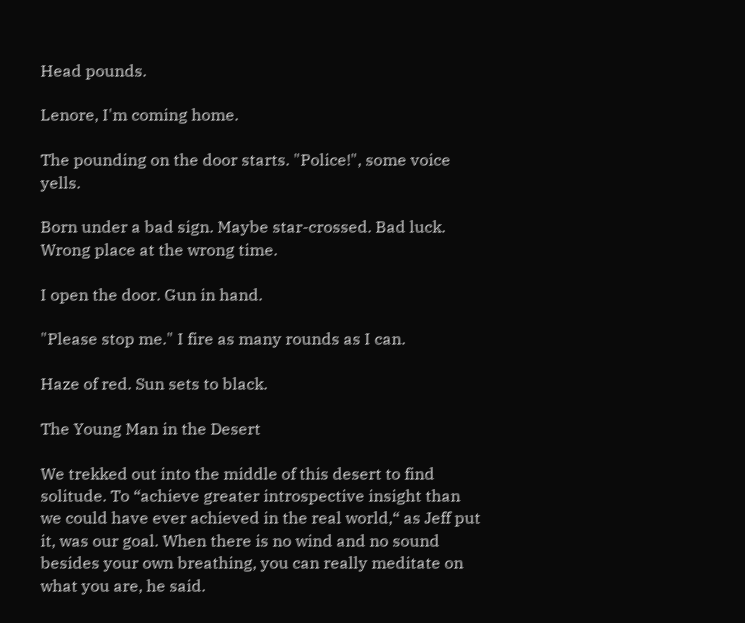Head pounds.

Lenore, I'm coming home.

The pounding on the door starts. "Police!", some voice yells.

Born under a bad sign. Maybe star-crossed. Bad luck. Wrong place at the wrong time.

I open the door. Gun in hand.

"Please stop me." I fire as many rounds as I can.

Haze of red. Sun sets to black.

The Young Man in the Desert

We trekked out into the middle of this desert to find solitude. To “achieve greater introspective insight than we could have ever achieved in the real world,“ as Jeff put it, was our goal. When there is no wind and no sound besides your own breathing, you can really meditate on what you are, he said.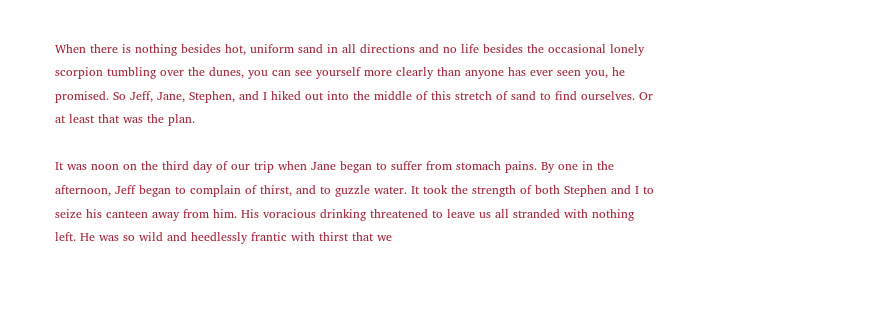When there is nothing besides hot, uniform sand in all directions and no life besides the occasional lonely scorpion tumbling over the dunes, you can see yourself more clearly than anyone has ever seen you, he promised. So Jeff, Jane, Stephen, and I hiked out into the middle of this stretch of sand to find ourselves. Or at least that was the plan.

It was noon on the third day of our trip when Jane began to suffer from stomach pains. By one in the afternoon, Jeff began to complain of thirst, and to guzzle water. It took the strength of both Stephen and I to seize his canteen away from him. His voracious drinking threatened to leave us all stranded with nothing left. He was so wild and heedlessly frantic with thirst that we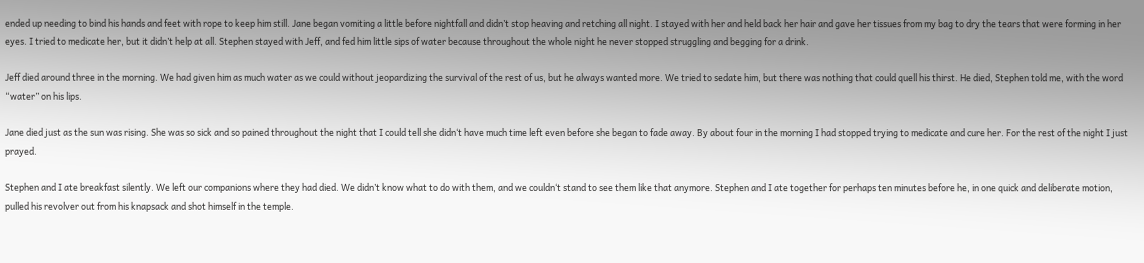ended up needing to bind his hands and feet with rope to keep him still. Jane began vomiting a little before nightfall and didn’t stop heaving and retching all night. I stayed with her and held back her hair and gave her tissues from my bag to dry the tears that were forming in her eyes. I tried to medicate her, but it didn’t help at all. Stephen stayed with Jeff, and fed him little sips of water because throughout the whole night he never stopped struggling and begging for a drink.

Jeff died around three in the morning. We had given him as much water as we could without jeopardizing the survival of the rest of us, but he always wanted more. We tried to sedate him, but there was nothing that could quell his thirst. He died, Stephen told me, with the word “water” on his lips.

Jane died just as the sun was rising. She was so sick and so pained throughout the night that I could tell she didn‘t have much time left even before she began to fade away. By about four in the morning I had stopped trying to medicate and cure her. For the rest of the night I just prayed.

Stephen and I ate breakfast silently. We left our companions where they had died. We didn’t know what to do with them, and we couldn‘t stand to see them like that anymore. Stephen and I ate together for perhaps ten minutes before he, in one quick and deliberate motion, pulled his revolver out from his knapsack and shot himself in the temple.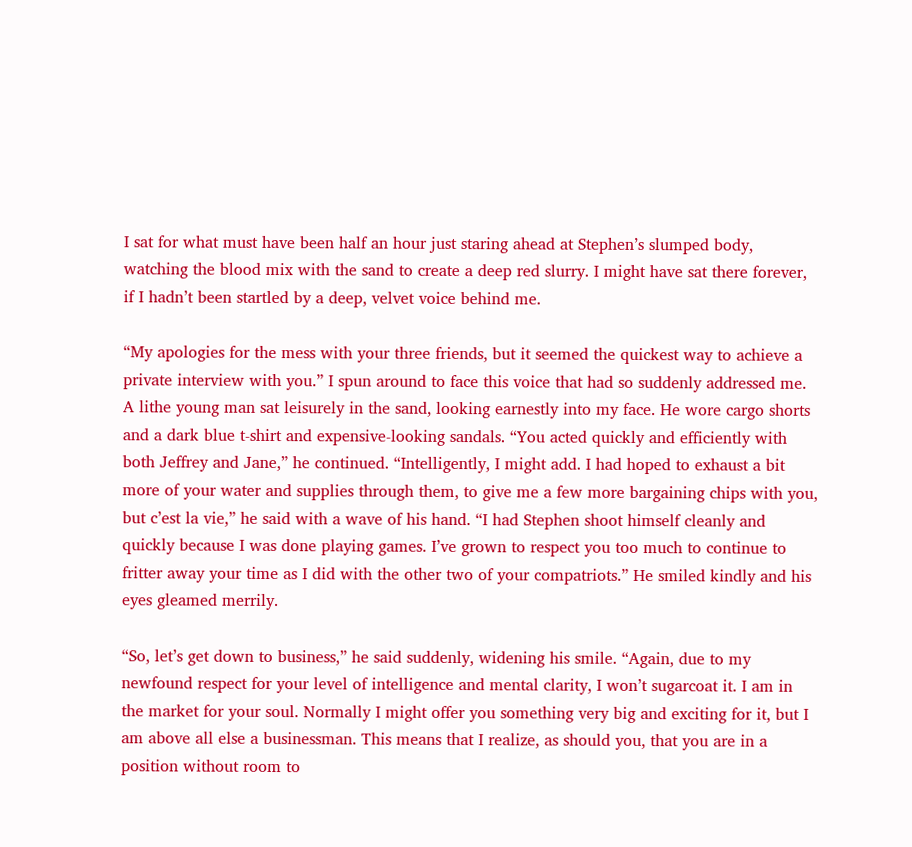I sat for what must have been half an hour just staring ahead at Stephen’s slumped body, watching the blood mix with the sand to create a deep red slurry. I might have sat there forever, if I hadn’t been startled by a deep, velvet voice behind me.

“My apologies for the mess with your three friends, but it seemed the quickest way to achieve a private interview with you.” I spun around to face this voice that had so suddenly addressed me. A lithe young man sat leisurely in the sand, looking earnestly into my face. He wore cargo shorts and a dark blue t-shirt and expensive-looking sandals. “You acted quickly and efficiently with both Jeffrey and Jane,” he continued. “Intelligently, I might add. I had hoped to exhaust a bit more of your water and supplies through them, to give me a few more bargaining chips with you, but c’est la vie,” he said with a wave of his hand. “I had Stephen shoot himself cleanly and quickly because I was done playing games. I’ve grown to respect you too much to continue to fritter away your time as I did with the other two of your compatriots.” He smiled kindly and his eyes gleamed merrily.

“So, let’s get down to business,” he said suddenly, widening his smile. “Again, due to my newfound respect for your level of intelligence and mental clarity, I won’t sugarcoat it. I am in the market for your soul. Normally I might offer you something very big and exciting for it, but I am above all else a businessman. This means that I realize, as should you, that you are in a position without room to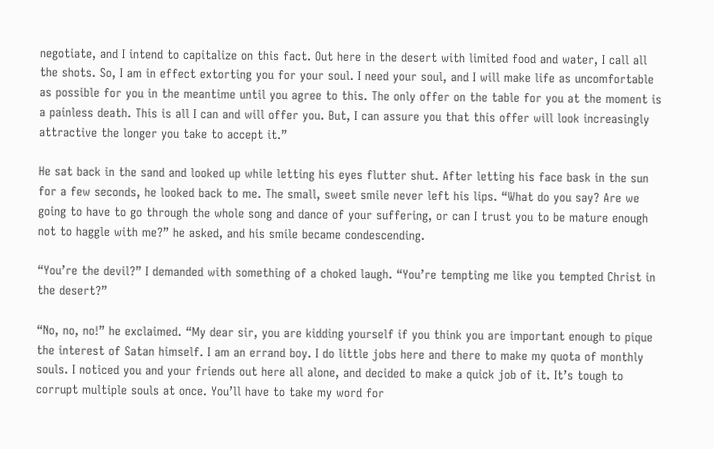negotiate, and I intend to capitalize on this fact. Out here in the desert with limited food and water, I call all the shots. So, I am in effect extorting you for your soul. I need your soul, and I will make life as uncomfortable as possible for you in the meantime until you agree to this. The only offer on the table for you at the moment is a painless death. This is all I can and will offer you. But, I can assure you that this offer will look increasingly attractive the longer you take to accept it.”

He sat back in the sand and looked up while letting his eyes flutter shut. After letting his face bask in the sun for a few seconds, he looked back to me. The small, sweet smile never left his lips. “What do you say? Are we going to have to go through the whole song and dance of your suffering, or can I trust you to be mature enough not to haggle with me?” he asked, and his smile became condescending.

“You’re the devil?” I demanded with something of a choked laugh. “You’re tempting me like you tempted Christ in the desert?”

“No, no, no!” he exclaimed. “My dear sir, you are kidding yourself if you think you are important enough to pique the interest of Satan himself. I am an errand boy. I do little jobs here and there to make my quota of monthly souls. I noticed you and your friends out here all alone, and decided to make a quick job of it. It’s tough to corrupt multiple souls at once. You’ll have to take my word for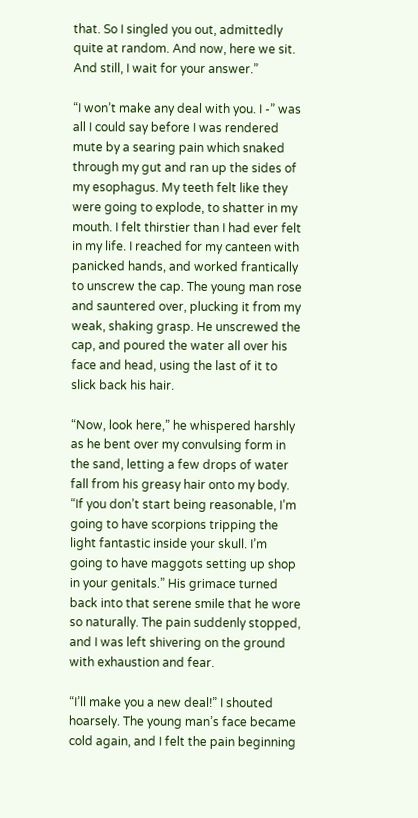that. So I singled you out, admittedly quite at random. And now, here we sit. And still, I wait for your answer.”

“I won’t make any deal with you. I -” was all I could say before I was rendered mute by a searing pain which snaked through my gut and ran up the sides of my esophagus. My teeth felt like they were going to explode, to shatter in my mouth. I felt thirstier than I had ever felt in my life. I reached for my canteen with panicked hands, and worked frantically to unscrew the cap. The young man rose and sauntered over, plucking it from my weak, shaking grasp. He unscrewed the cap, and poured the water all over his face and head, using the last of it to slick back his hair.

“Now, look here,” he whispered harshly as he bent over my convulsing form in the sand, letting a few drops of water fall from his greasy hair onto my body. “If you don’t start being reasonable, I’m going to have scorpions tripping the light fantastic inside your skull. I’m going to have maggots setting up shop in your genitals.” His grimace turned back into that serene smile that he wore so naturally. The pain suddenly stopped, and I was left shivering on the ground with exhaustion and fear.

“I’ll make you a new deal!” I shouted hoarsely. The young man’s face became cold again, and I felt the pain beginning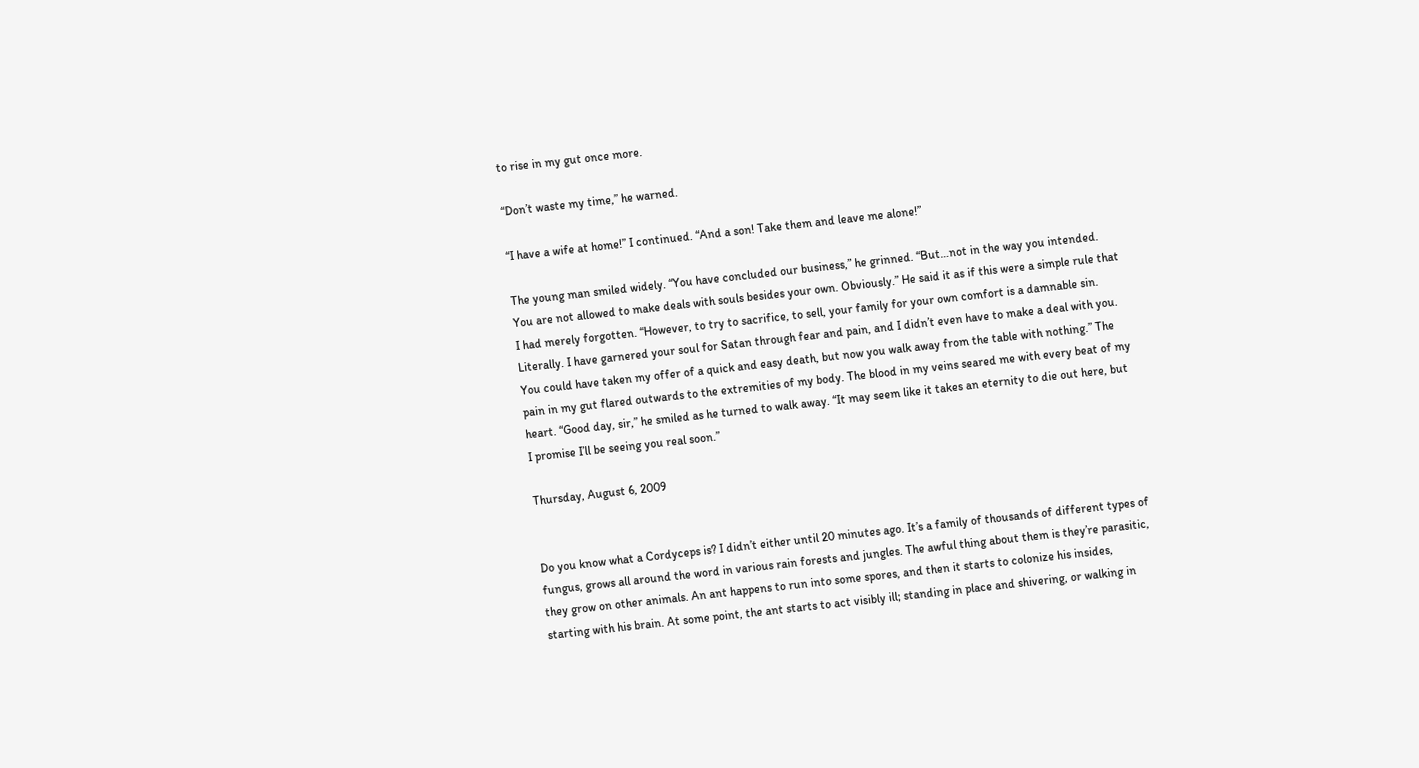to rise in my gut once more.

“Don’t waste my time,” he warned.

“I have a wife at home!” I continued. “And a son! Take them and leave me alone!”

The young man smiled widely. “You have concluded our business,” he grinned. “But…not in the way you intended. You are not allowed to make deals with souls besides your own. Obviously.” He said it as if this were a simple rule that I had merely forgotten. “However, to try to sacrifice, to sell, your family for your own comfort is a damnable sin. Literally. I have garnered your soul for Satan through fear and pain, and I didn’t even have to make a deal with you. You could have taken my offer of a quick and easy death, but now you walk away from the table with nothing.” The pain in my gut flared outwards to the extremities of my body. The blood in my veins seared me with every beat of my heart. “Good day, sir,” he smiled as he turned to walk away. “It may seem like it takes an eternity to die out here, but I promise I’ll be seeing you real soon.”

Thursday, August 6, 2009


Do you know what a Cordyceps is? I didn’t either until 20 minutes ago. It’s a family of thousands of different types of fungus, grows all around the word in various rain forests and jungles. The awful thing about them is they’re parasitic, they grow on other animals. An ant happens to run into some spores, and then it starts to colonize his insides, starting with his brain. At some point, the ant starts to act visibly ill; standing in place and shivering, or walking in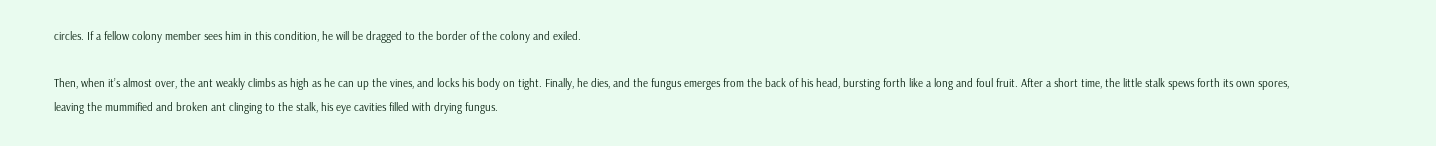circles. If a fellow colony member sees him in this condition, he will be dragged to the border of the colony and exiled.

Then, when it’s almost over, the ant weakly climbs as high as he can up the vines, and locks his body on tight. Finally, he dies, and the fungus emerges from the back of his head, bursting forth like a long and foul fruit. After a short time, the little stalk spews forth its own spores, leaving the mummified and broken ant clinging to the stalk, his eye cavities filled with drying fungus.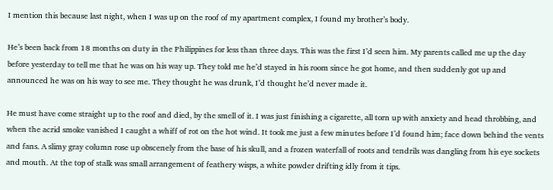I mention this because last night, when I was up on the roof of my apartment complex, I found my brother’s body.

He’s been back from 18 months on duty in the Philippines for less than three days. This was the first I’d seen him. My parents called me up the day before yesterday to tell me that he was on his way up. They told me he’d stayed in his room since he got home, and then suddenly got up and announced he was on his way to see me. They thought he was drunk, I’d thought he’d never made it.

He must have come straight up to the roof and died, by the smell of it. I was just finishing a cigarette, all torn up with anxiety and head throbbing, and when the acrid smoke vanished I caught a whiff of rot on the hot wind. It took me just a few minutes before I’d found him; face down behind the vents and fans. A slimy gray column rose up obscenely from the base of his skull, and a frozen waterfall of roots and tendrils was dangling from his eye sockets and mouth. At the top of stalk was small arrangement of feathery wisps, a white powder drifting idly from it tips.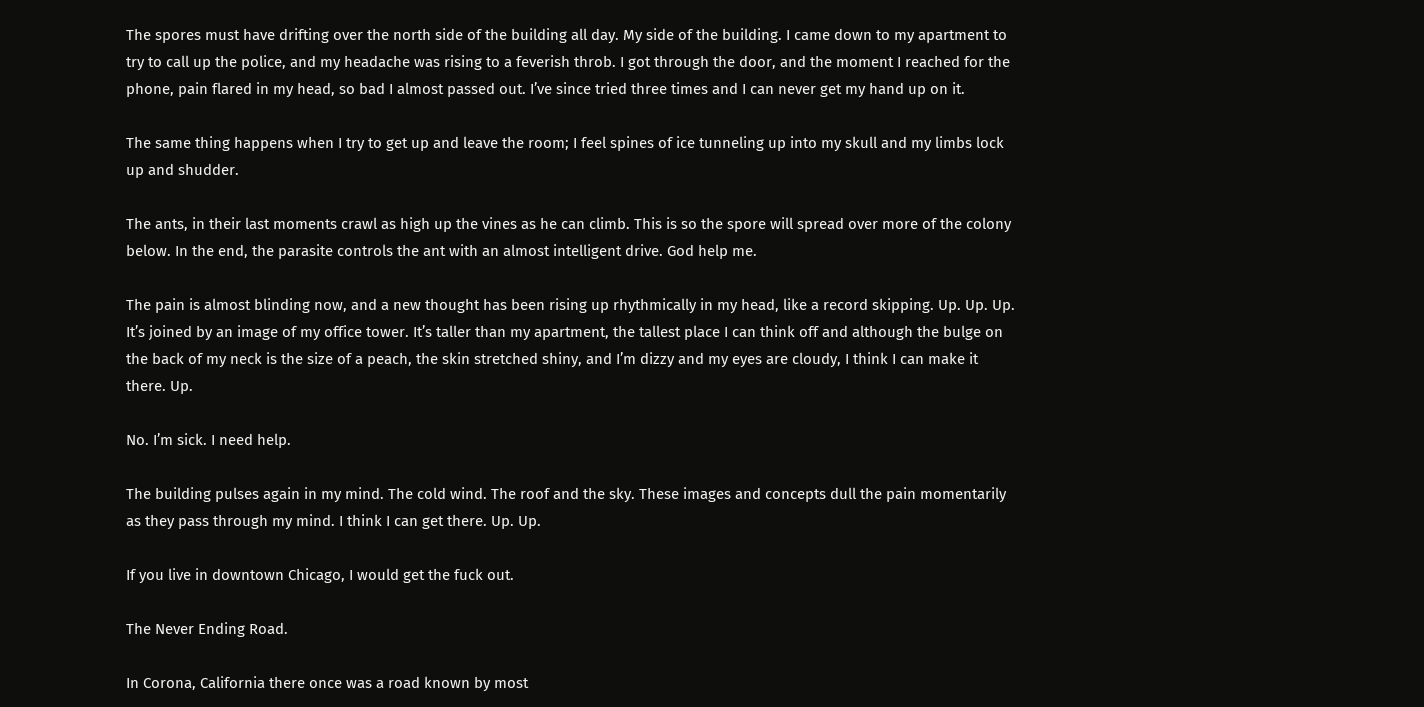The spores must have drifting over the north side of the building all day. My side of the building. I came down to my apartment to try to call up the police, and my headache was rising to a feverish throb. I got through the door, and the moment I reached for the phone, pain flared in my head, so bad I almost passed out. I’ve since tried three times and I can never get my hand up on it.

The same thing happens when I try to get up and leave the room; I feel spines of ice tunneling up into my skull and my limbs lock up and shudder.

The ants, in their last moments crawl as high up the vines as he can climb. This is so the spore will spread over more of the colony below. In the end, the parasite controls the ant with an almost intelligent drive. God help me.

The pain is almost blinding now, and a new thought has been rising up rhythmically in my head, like a record skipping. Up. Up. Up. It’s joined by an image of my office tower. It’s taller than my apartment, the tallest place I can think off and although the bulge on the back of my neck is the size of a peach, the skin stretched shiny, and I’m dizzy and my eyes are cloudy, I think I can make it there. Up.

No. I’m sick. I need help.

The building pulses again in my mind. The cold wind. The roof and the sky. These images and concepts dull the pain momentarily as they pass through my mind. I think I can get there. Up. Up.

If you live in downtown Chicago, I would get the fuck out.

The Never Ending Road.

In Corona, California there once was a road known by most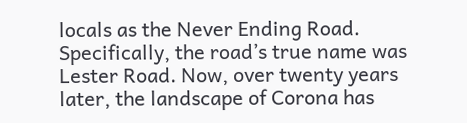locals as the Never Ending Road. Specifically, the road’s true name was Lester Road. Now, over twenty years later, the landscape of Corona has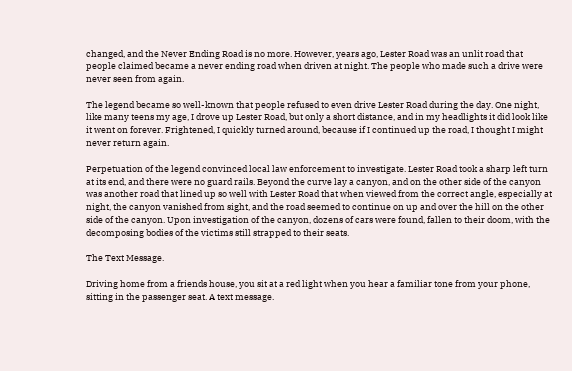changed, and the Never Ending Road is no more. However, years ago, Lester Road was an unlit road that people claimed became a never ending road when driven at night. The people who made such a drive were never seen from again.

The legend became so well-known that people refused to even drive Lester Road during the day. One night, like many teens my age, I drove up Lester Road, but only a short distance, and in my headlights it did look like it went on forever. Frightened, I quickly turned around, because if I continued up the road, I thought I might never return again.

Perpetuation of the legend convinced local law enforcement to investigate. Lester Road took a sharp left turn at its end, and there were no guard rails. Beyond the curve lay a canyon, and on the other side of the canyon was another road that lined up so well with Lester Road that when viewed from the correct angle, especially at night, the canyon vanished from sight, and the road seemed to continue on up and over the hill on the other side of the canyon. Upon investigation of the canyon, dozens of cars were found, fallen to their doom, with the decomposing bodies of the victims still strapped to their seats.

The Text Message.

Driving home from a friends house, you sit at a red light when you hear a familiar tone from your phone, sitting in the passenger seat. A text message.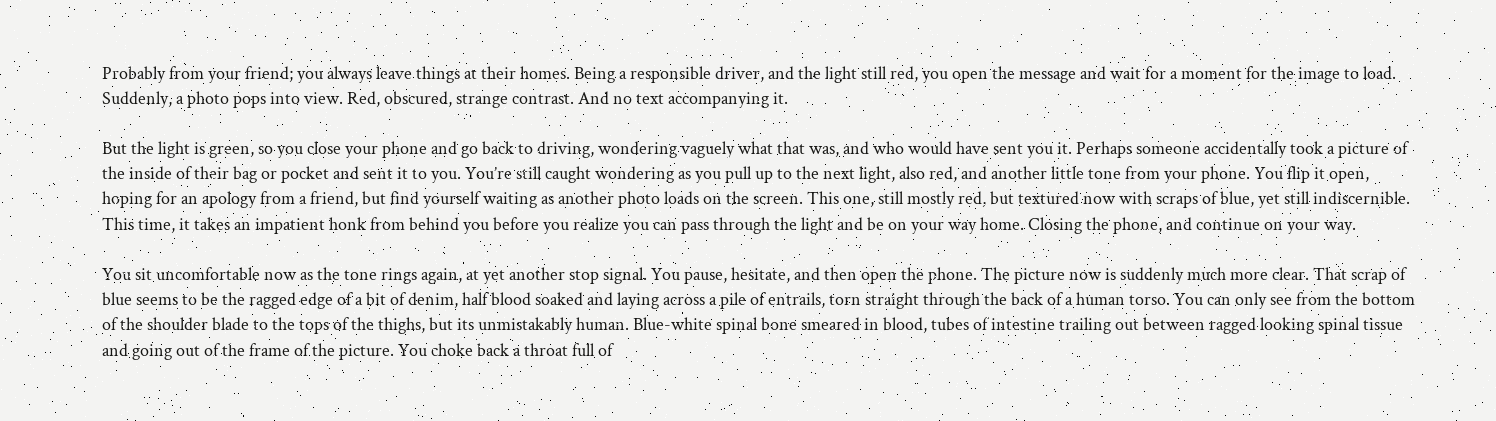Probably from your friend; you always leave things at their homes. Being a responsible driver, and the light still red, you open the message and wait for a moment for the image to load. Suddenly, a photo pops into view. Red, obscured, strange contrast. And no text accompanying it.

But the light is green, so you close your phone and go back to driving, wondering vaguely what that was, and who would have sent you it. Perhaps someone accidentally took a picture of the inside of their bag or pocket and sent it to you. You’re still caught wondering as you pull up to the next light, also red, and another little tone from your phone. You flip it open, hoping for an apology from a friend, but find yourself waiting as another photo loads on the screen. This one, still mostly red, but textured now with scraps of blue, yet still indiscernible. This time, it takes an impatient honk from behind you before you realize you can pass through the light and be on your way home. Closing the phone, and continue on your way.

You sit uncomfortable now as the tone rings again, at yet another stop signal. You pause, hesitate, and then open the phone. The picture now is suddenly much more clear. That scrap of blue seems to be the ragged edge of a bit of denim, half blood soaked and laying across a pile of entrails, torn straight through the back of a human torso. You can only see from the bottom of the shoulder blade to the tops of the thighs, but its unmistakably human. Blue-white spinal bone smeared in blood, tubes of intestine trailing out between ragged looking spinal tissue and going out of the frame of the picture. You choke back a throat full of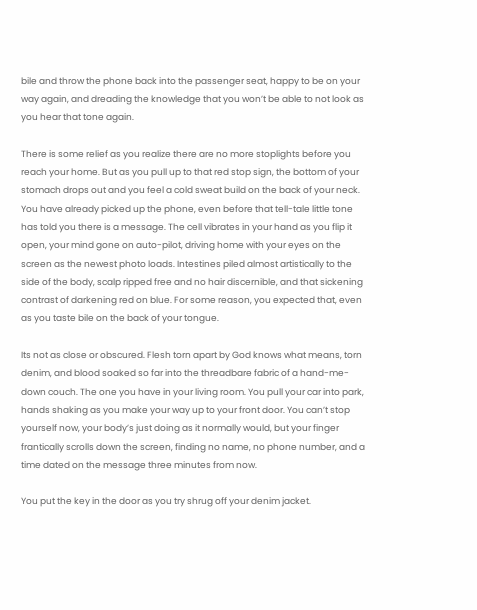bile and throw the phone back into the passenger seat, happy to be on your way again, and dreading the knowledge that you won’t be able to not look as you hear that tone again.

There is some relief as you realize there are no more stoplights before you reach your home. But as you pull up to that red stop sign, the bottom of your stomach drops out and you feel a cold sweat build on the back of your neck. You have already picked up the phone, even before that tell-tale little tone has told you there is a message. The cell vibrates in your hand as you flip it open, your mind gone on auto-pilot, driving home with your eyes on the screen as the newest photo loads. Intestines piled almost artistically to the side of the body, scalp ripped free and no hair discernible, and that sickening contrast of darkening red on blue. For some reason, you expected that, even as you taste bile on the back of your tongue.

Its not as close or obscured. Flesh torn apart by God knows what means, torn denim, and blood soaked so far into the threadbare fabric of a hand-me-down couch. The one you have in your living room. You pull your car into park, hands shaking as you make your way up to your front door. You can’t stop yourself now, your body’s just doing as it normally would, but your finger frantically scrolls down the screen, finding no name, no phone number, and a time dated on the message three minutes from now.

You put the key in the door as you try shrug off your denim jacket.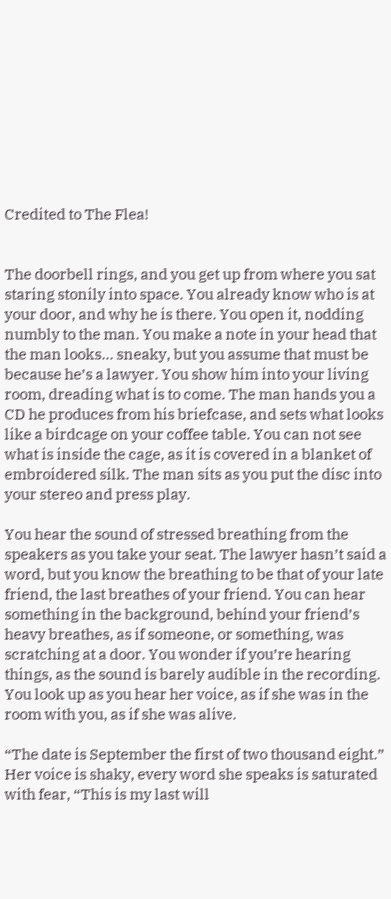Credited to The Flea!


The doorbell rings, and you get up from where you sat staring stonily into space. You already know who is at your door, and why he is there. You open it, nodding numbly to the man. You make a note in your head that the man looks… sneaky, but you assume that must be because he’s a lawyer. You show him into your living room, dreading what is to come. The man hands you a CD he produces from his briefcase, and sets what looks like a birdcage on your coffee table. You can not see what is inside the cage, as it is covered in a blanket of embroidered silk. The man sits as you put the disc into your stereo and press play.

You hear the sound of stressed breathing from the speakers as you take your seat. The lawyer hasn’t said a word, but you know the breathing to be that of your late friend, the last breathes of your friend. You can hear something in the background, behind your friend’s heavy breathes, as if someone, or something, was scratching at a door. You wonder if you’re hearing things, as the sound is barely audible in the recording. You look up as you hear her voice, as if she was in the room with you, as if she was alive.

“The date is September the first of two thousand eight.” Her voice is shaky, every word she speaks is saturated with fear, “This is my last will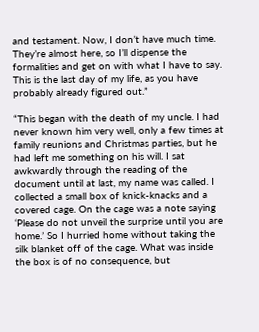and testament. Now, I don’t have much time. They’re almost here, so I’ll dispense the formalities and get on with what I have to say. This is the last day of my life, as you have probably already figured out.”

“This began with the death of my uncle. I had never known him very well, only a few times at family reunions and Christmas parties, but he had left me something on his will. I sat awkwardly through the reading of the document until at last, my name was called. I collected a small box of knick-knacks and a covered cage. On the cage was a note saying ‘Please do not unveil the surprise until you are home.’ So I hurried home without taking the silk blanket off of the cage. What was inside the box is of no consequence, but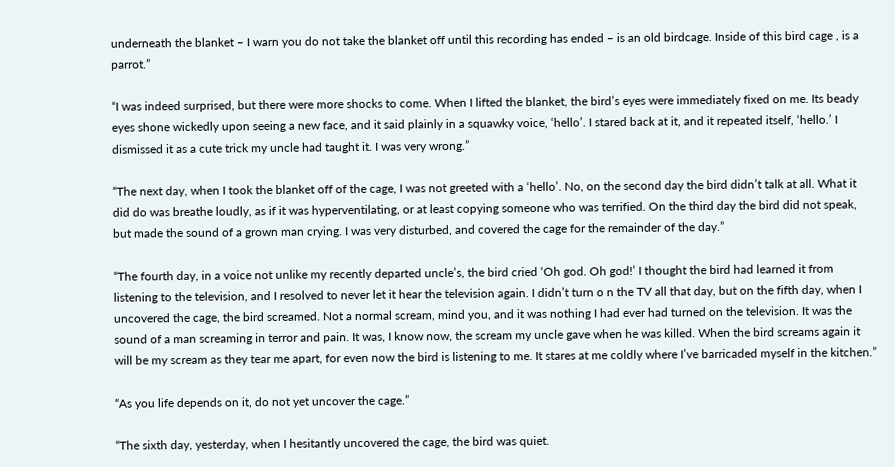underneath the blanket – I warn you do not take the blanket off until this recording has ended – is an old birdcage. Inside of this bird cage , is a parrot.”

“I was indeed surprised, but there were more shocks to come. When I lifted the blanket, the bird’s eyes were immediately fixed on me. Its beady eyes shone wickedly upon seeing a new face, and it said plainly in a squawky voice, ‘hello’. I stared back at it, and it repeated itself, ‘hello.’ I dismissed it as a cute trick my uncle had taught it. I was very wrong.”

“The next day, when I took the blanket off of the cage, I was not greeted with a ‘hello’. No, on the second day the bird didn’t talk at all. What it did do was breathe loudly, as if it was hyperventilating, or at least copying someone who was terrified. On the third day the bird did not speak, but made the sound of a grown man crying. I was very disturbed, and covered the cage for the remainder of the day.”

“The fourth day, in a voice not unlike my recently departed uncle’s, the bird cried ‘Oh god. Oh god!’ I thought the bird had learned it from listening to the television, and I resolved to never let it hear the television again. I didn’t turn o n the TV all that day, but on the fifth day, when I uncovered the cage, the bird screamed. Not a normal scream, mind you, and it was nothing I had ever had turned on the television. It was the sound of a man screaming in terror and pain. It was, I know now, the scream my uncle gave when he was killed. When the bird screams again it will be my scream as they tear me apart, for even now the bird is listening to me. It stares at me coldly where I’ve barricaded myself in the kitchen.”

“As you life depends on it, do not yet uncover the cage.”

“The sixth day, yesterday, when I hesitantly uncovered the cage, the bird was quiet.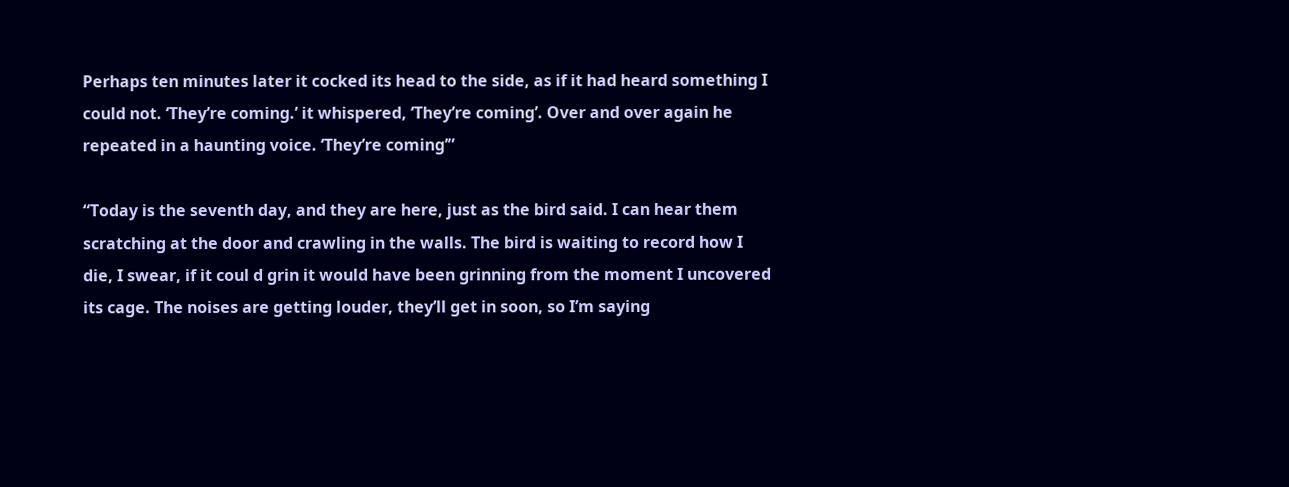Perhaps ten minutes later it cocked its head to the side, as if it had heard something I could not. ‘They’re coming.’ it whispered, ‘They’re coming’. Over and over again he repeated in a haunting voice. ‘They’re coming’”

“Today is the seventh day, and they are here, just as the bird said. I can hear them scratching at the door and crawling in the walls. The bird is waiting to record how I die, I swear, if it coul d grin it would have been grinning from the moment I uncovered its cage. The noises are getting louder, they’ll get in soon, so I’m saying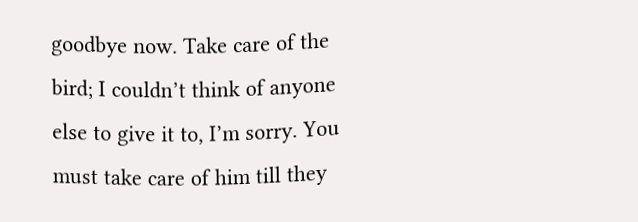goodbye now. Take care of the bird; I couldn’t think of anyone else to give it to, I’m sorry. You must take care of him till they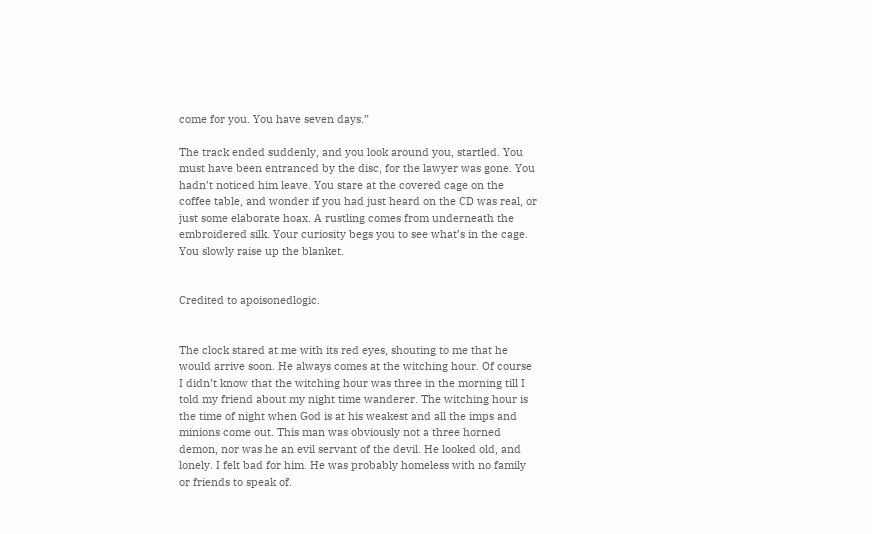come for you. You have seven days.”

The track ended suddenly, and you look around you, startled. You must have been entranced by the disc, for the lawyer was gone. You hadn’t noticed him leave. You stare at the covered cage on the coffee table, and wonder if you had just heard on the CD was real, or just some elaborate hoax. A rustling comes from underneath the embroidered silk. Your curiosity begs you to see what’s in the cage. You slowly raise up the blanket.


Credited to apoisonedlogic.


The clock stared at me with its red eyes, shouting to me that he would arrive soon. He always comes at the witching hour. Of course I didn’t know that the witching hour was three in the morning till I told my friend about my night time wanderer. The witching hour is the time of night when God is at his weakest and all the imps and minions come out. This man was obviously not a three horned demon, nor was he an evil servant of the devil. He looked old, and lonely. I felt bad for him. He was probably homeless with no family or friends to speak of.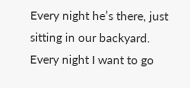Every night he’s there, just sitting in our backyard. Every night I want to go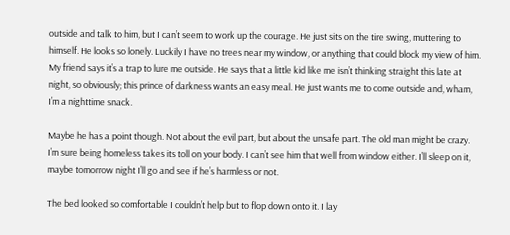outside and talk to him, but I can’t seem to work up the courage. He just sits on the tire swing, muttering to himself. He looks so lonely. Luckily I have no trees near my window, or anything that could block my view of him. My friend says it’s a trap to lure me outside. He says that a little kid like me isn’t thinking straight this late at night, so obviously; this prince of darkness wants an easy meal. He just wants me to come outside and, wham, I’m a nighttime snack.

Maybe he has a point though. Not about the evil part, but about the unsafe part. The old man might be crazy. I’m sure being homeless takes its toll on your body. I can’t see him that well from window either. I’ll sleep on it, maybe tomorrow night I’ll go and see if he’s harmless or not.

The bed looked so comfortable I couldn’t help but to flop down onto it. I lay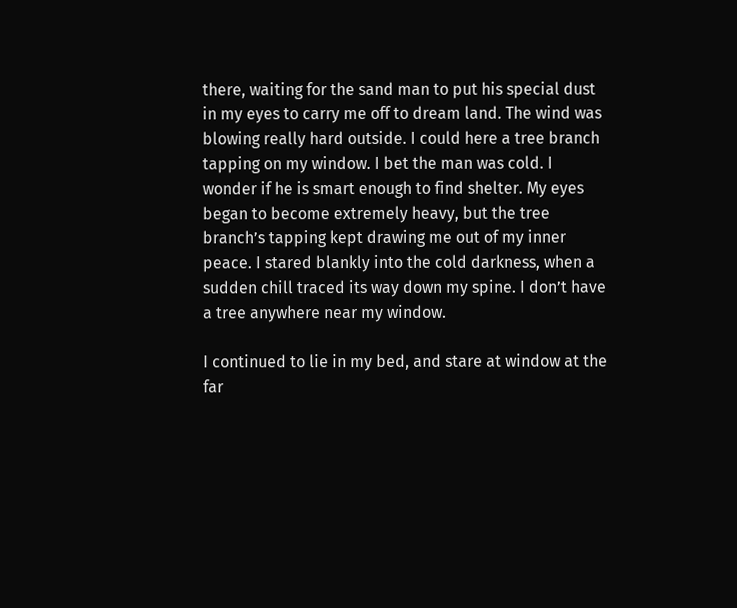there, waiting for the sand man to put his special dust in my eyes to carry me off to dream land. The wind was blowing really hard outside. I could here a tree branch tapping on my window. I bet the man was cold. I wonder if he is smart enough to find shelter. My eyes began to become extremely heavy, but the tree branch’s tapping kept drawing me out of my inner peace. I stared blankly into the cold darkness, when a sudden chill traced its way down my spine. I don’t have a tree anywhere near my window.

I continued to lie in my bed, and stare at window at the far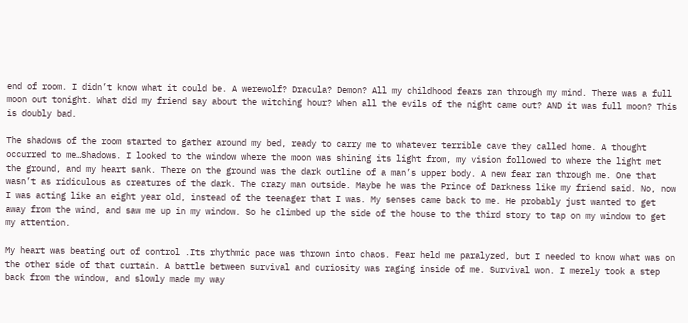end of room. I didn’t know what it could be. A werewolf? Dracula? Demon? All my childhood fears ran through my mind. There was a full moon out tonight. What did my friend say about the witching hour? When all the evils of the night came out? AND it was full moon? This is doubly bad.

The shadows of the room started to gather around my bed, ready to carry me to whatever terrible cave they called home. A thought occurred to me…Shadows. I looked to the window where the moon was shining its light from, my vision followed to where the light met the ground, and my heart sank. There on the ground was the dark outline of a man’s upper body. A new fear ran through me. One that wasn’t as ridiculous as creatures of the dark. The crazy man outside. Maybe he was the Prince of Darkness like my friend said. No, now I was acting like an eight year old, instead of the teenager that I was. My senses came back to me. He probably just wanted to get away from the wind, and saw me up in my window. So he climbed up the side of the house to the third story to tap on my window to get my attention.

My heart was beating out of control .Its rhythmic pace was thrown into chaos. Fear held me paralyzed, but I needed to know what was on the other side of that curtain. A battle between survival and curiosity was raging inside of me. Survival won. I merely took a step back from the window, and slowly made my way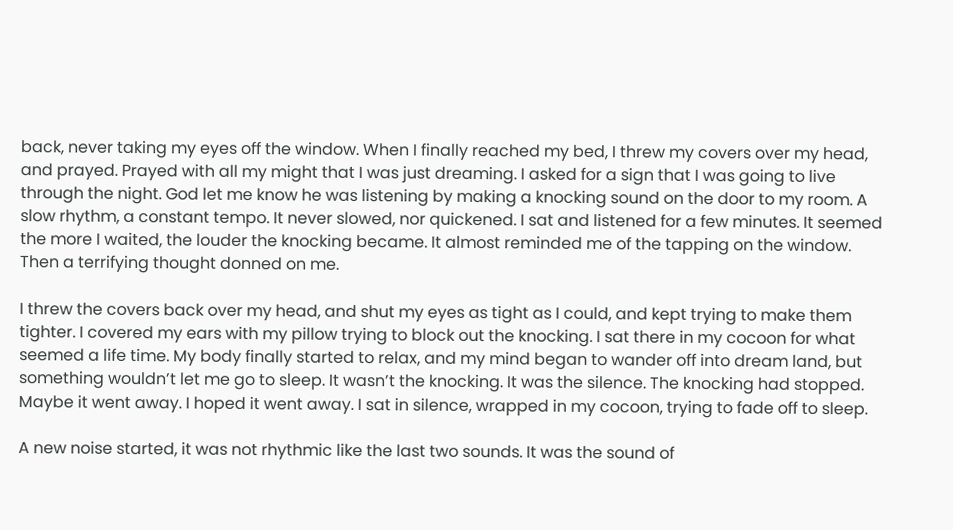back, never taking my eyes off the window. When I finally reached my bed, I threw my covers over my head, and prayed. Prayed with all my might that I was just dreaming. I asked for a sign that I was going to live through the night. God let me know he was listening by making a knocking sound on the door to my room. A slow rhythm, a constant tempo. It never slowed, nor quickened. I sat and listened for a few minutes. It seemed the more I waited, the louder the knocking became. It almost reminded me of the tapping on the window. Then a terrifying thought donned on me.

I threw the covers back over my head, and shut my eyes as tight as I could, and kept trying to make them tighter. I covered my ears with my pillow trying to block out the knocking. I sat there in my cocoon for what seemed a life time. My body finally started to relax, and my mind began to wander off into dream land, but something wouldn’t let me go to sleep. It wasn’t the knocking. It was the silence. The knocking had stopped. Maybe it went away. I hoped it went away. I sat in silence, wrapped in my cocoon, trying to fade off to sleep.

A new noise started, it was not rhythmic like the last two sounds. It was the sound of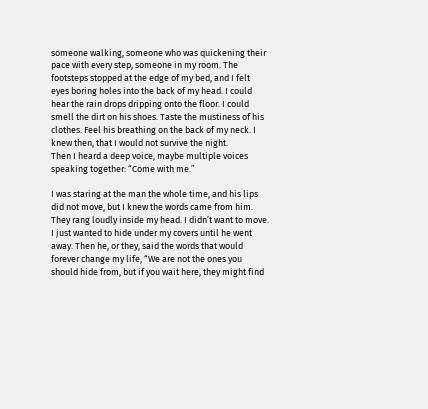someone walking, someone who was quickening their pace with every step, someone in my room. The footsteps stopped at the edge of my bed, and I felt eyes boring holes into the back of my head. I could hear the rain drops dripping onto the floor. I could smell the dirt on his shoes. Taste the mustiness of his clothes. Feel his breathing on the back of my neck. I knew then, that I would not survive the night.
Then I heard a deep voice, maybe multiple voices speaking together: “Come with me.”

I was staring at the man the whole time, and his lips did not move, but I knew the words came from him. They rang loudly inside my head. I didn’t want to move. I just wanted to hide under my covers until he went away. Then he, or they, said the words that would forever change my life, “We are not the ones you should hide from, but if you wait here, they might find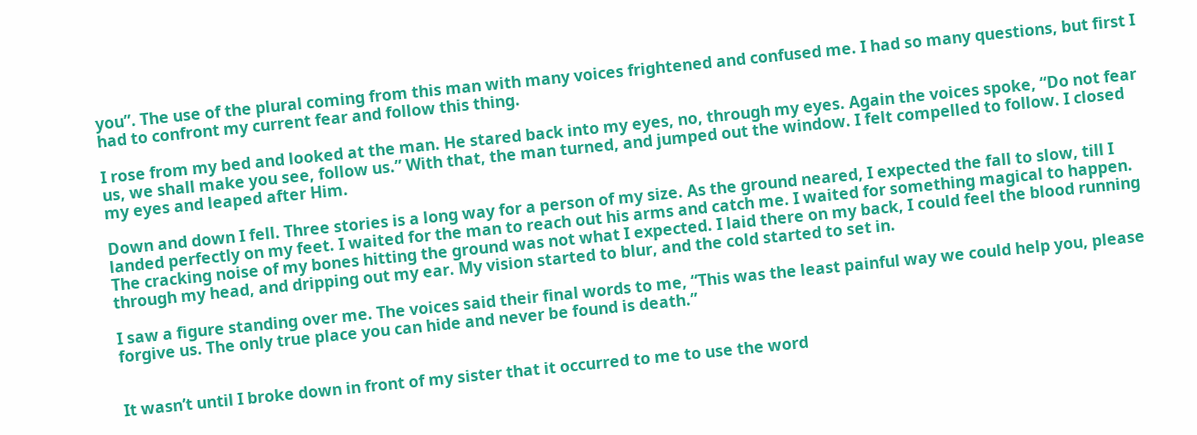you”. The use of the plural coming from this man with many voices frightened and confused me. I had so many questions, but first I had to confront my current fear and follow this thing.

I rose from my bed and looked at the man. He stared back into my eyes, no, through my eyes. Again the voices spoke, “Do not fear us, we shall make you see, follow us.” With that, the man turned, and jumped out the window. I felt compelled to follow. I closed my eyes and leaped after Him.

Down and down I fell. Three stories is a long way for a person of my size. As the ground neared, I expected the fall to slow, till I landed perfectly on my feet. I waited for the man to reach out his arms and catch me. I waited for something magical to happen. The cracking noise of my bones hitting the ground was not what I expected. I laid there on my back, I could feel the blood running through my head, and dripping out my ear. My vision started to blur, and the cold started to set in.

I saw a figure standing over me. The voices said their final words to me, “This was the least painful way we could help you, please forgive us. The only true place you can hide and never be found is death.”


It wasn’t until I broke down in front of my sister that it occurred to me to use the word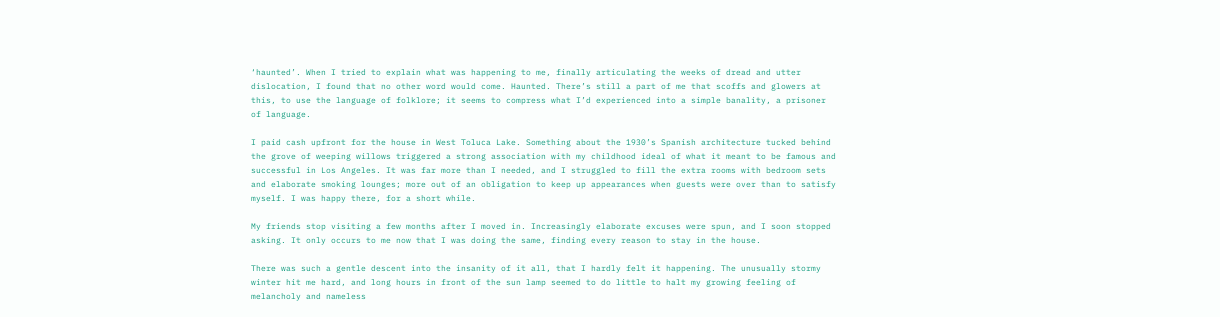‘haunted’. When I tried to explain what was happening to me, finally articulating the weeks of dread and utter dislocation, I found that no other word would come. Haunted. There’s still a part of me that scoffs and glowers at this, to use the language of folklore; it seems to compress what I’d experienced into a simple banality, a prisoner of language.

I paid cash upfront for the house in West Toluca Lake. Something about the 1930’s Spanish architecture tucked behind the grove of weeping willows triggered a strong association with my childhood ideal of what it meant to be famous and successful in Los Angeles. It was far more than I needed, and I struggled to fill the extra rooms with bedroom sets and elaborate smoking lounges; more out of an obligation to keep up appearances when guests were over than to satisfy myself. I was happy there, for a short while.

My friends stop visiting a few months after I moved in. Increasingly elaborate excuses were spun, and I soon stopped asking. It only occurs to me now that I was doing the same, finding every reason to stay in the house.

There was such a gentle descent into the insanity of it all, that I hardly felt it happening. The unusually stormy winter hit me hard, and long hours in front of the sun lamp seemed to do little to halt my growing feeling of melancholy and nameless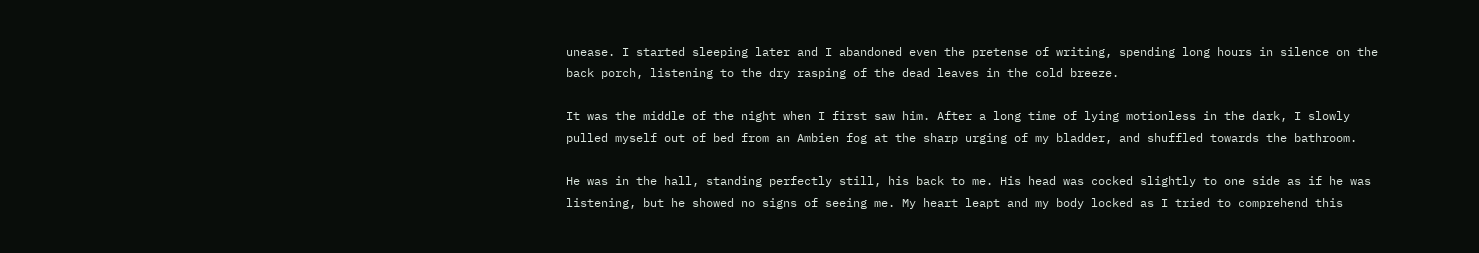unease. I started sleeping later and I abandoned even the pretense of writing, spending long hours in silence on the back porch, listening to the dry rasping of the dead leaves in the cold breeze.

It was the middle of the night when I first saw him. After a long time of lying motionless in the dark, I slowly pulled myself out of bed from an Ambien fog at the sharp urging of my bladder, and shuffled towards the bathroom.

He was in the hall, standing perfectly still, his back to me. His head was cocked slightly to one side as if he was listening, but he showed no signs of seeing me. My heart leapt and my body locked as I tried to comprehend this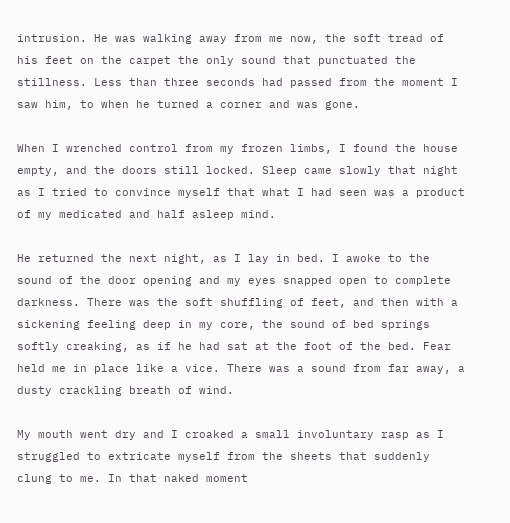intrusion. He was walking away from me now, the soft tread of his feet on the carpet the only sound that punctuated the stillness. Less than three seconds had passed from the moment I saw him, to when he turned a corner and was gone.

When I wrenched control from my frozen limbs, I found the house empty, and the doors still locked. Sleep came slowly that night as I tried to convince myself that what I had seen was a product of my medicated and half asleep mind.

He returned the next night, as I lay in bed. I awoke to the sound of the door opening and my eyes snapped open to complete darkness. There was the soft shuffling of feet, and then with a sickening feeling deep in my core, the sound of bed springs softly creaking, as if he had sat at the foot of the bed. Fear held me in place like a vice. There was a sound from far away, a dusty crackling breath of wind.

My mouth went dry and I croaked a small involuntary rasp as I struggled to extricate myself from the sheets that suddenly clung to me. In that naked moment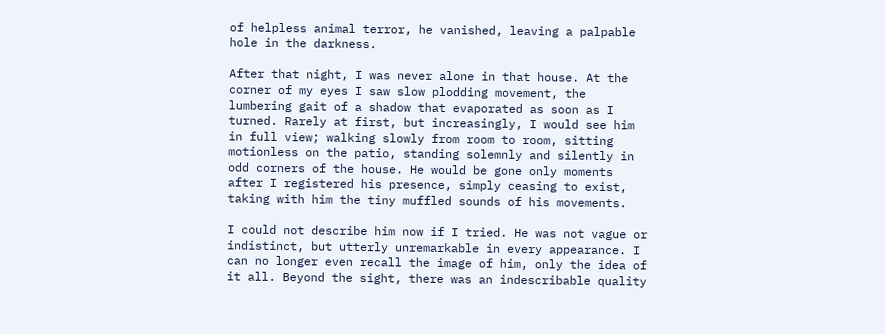of helpless animal terror, he vanished, leaving a palpable hole in the darkness.

After that night, I was never alone in that house. At the corner of my eyes I saw slow plodding movement, the lumbering gait of a shadow that evaporated as soon as I turned. Rarely at first, but increasingly, I would see him in full view; walking slowly from room to room, sitting motionless on the patio, standing solemnly and silently in odd corners of the house. He would be gone only moments after I registered his presence, simply ceasing to exist, taking with him the tiny muffled sounds of his movements.

I could not describe him now if I tried. He was not vague or indistinct, but utterly unremarkable in every appearance. I can no longer even recall the image of him, only the idea of it all. Beyond the sight, there was an indescribable quality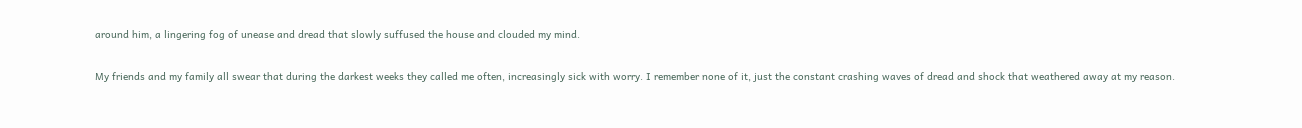around him, a lingering fog of unease and dread that slowly suffused the house and clouded my mind.

My friends and my family all swear that during the darkest weeks they called me often, increasingly sick with worry. I remember none of it, just the constant crashing waves of dread and shock that weathered away at my reason.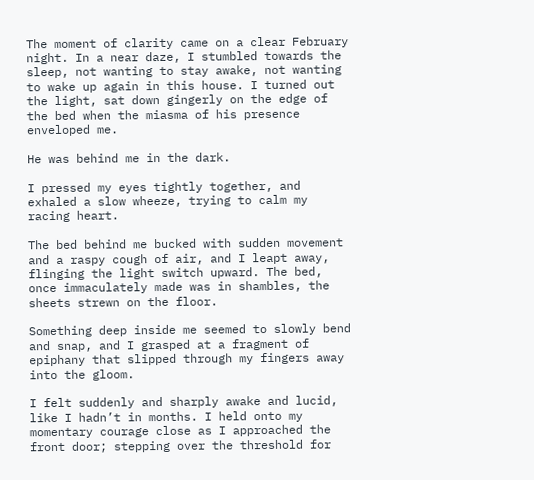The moment of clarity came on a clear February night. In a near daze, I stumbled towards the sleep, not wanting to stay awake, not wanting to wake up again in this house. I turned out the light, sat down gingerly on the edge of the bed when the miasma of his presence enveloped me.

He was behind me in the dark.

I pressed my eyes tightly together, and exhaled a slow wheeze, trying to calm my racing heart.

The bed behind me bucked with sudden movement and a raspy cough of air, and I leapt away, flinging the light switch upward. The bed, once immaculately made was in shambles, the sheets strewn on the floor.

Something deep inside me seemed to slowly bend and snap, and I grasped at a fragment of epiphany that slipped through my fingers away into the gloom.

I felt suddenly and sharply awake and lucid, like I hadn’t in months. I held onto my momentary courage close as I approached the front door; stepping over the threshold for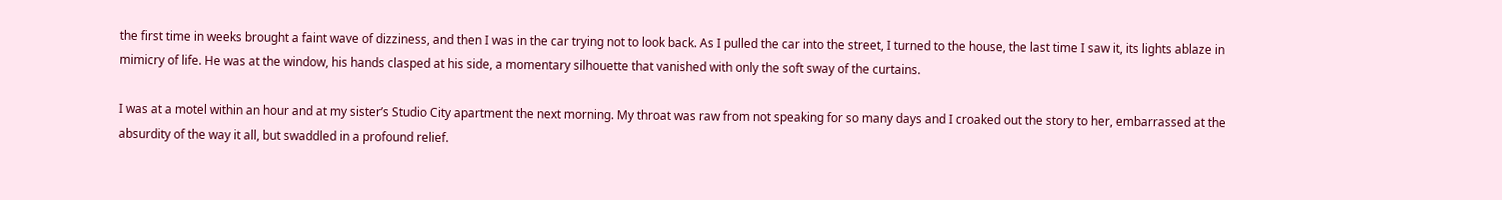the first time in weeks brought a faint wave of dizziness, and then I was in the car trying not to look back. As I pulled the car into the street, I turned to the house, the last time I saw it, its lights ablaze in mimicry of life. He was at the window, his hands clasped at his side, a momentary silhouette that vanished with only the soft sway of the curtains.

I was at a motel within an hour and at my sister’s Studio City apartment the next morning. My throat was raw from not speaking for so many days and I croaked out the story to her, embarrassed at the absurdity of the way it all, but swaddled in a profound relief.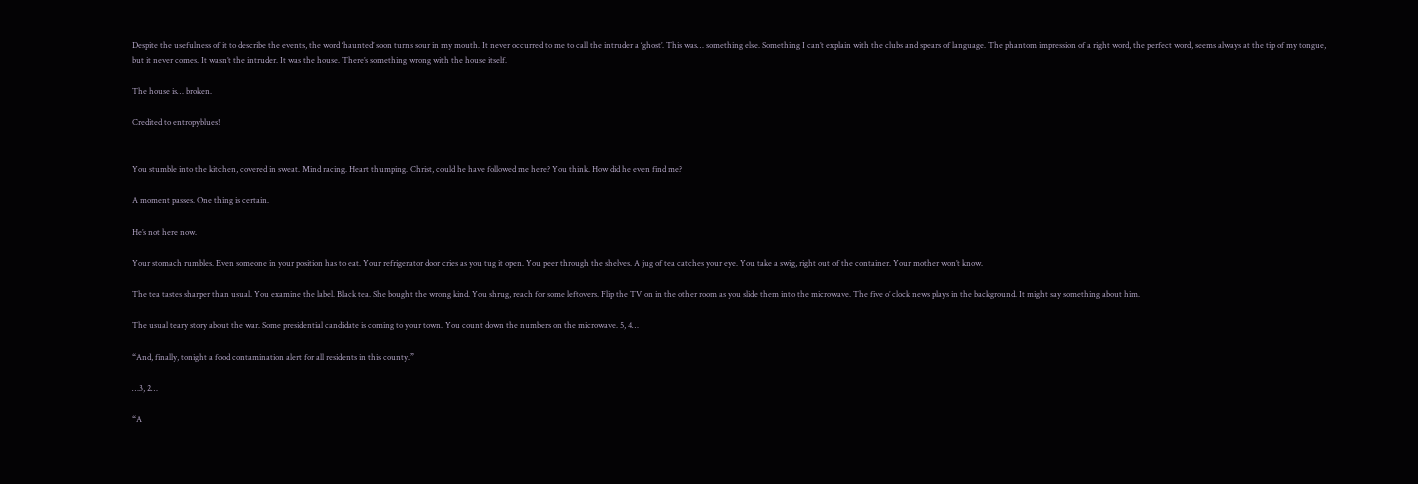Despite the usefulness of it to describe the events, the word ‘haunted’ soon turns sour in my mouth. It never occurred to me to call the intruder a ‘ghost’. This was… something else. Something I can’t explain with the clubs and spears of language. The phantom impression of a right word, the perfect word, seems always at the tip of my tongue, but it never comes. It wasn’t the intruder. It was the house. There’s something wrong with the house itself.

The house is… broken.

Credited to entropyblues!


You stumble into the kitchen, covered in sweat. Mind racing. Heart thumping. Christ, could he have followed me here? You think. How did he even find me?

A moment passes. One thing is certain.

He’s not here now.

Your stomach rumbles. Even someone in your position has to eat. Your refrigerator door cries as you tug it open. You peer through the shelves. A jug of tea catches your eye. You take a swig, right out of the container. Your mother won’t know.

The tea tastes sharper than usual. You examine the label. Black tea. She bought the wrong kind. You shrug, reach for some leftovers. Flip the TV on in the other room as you slide them into the microwave. The five o’ clock news plays in the background. It might say something about him.

The usual teary story about the war. Some presidential candidate is coming to your town. You count down the numbers on the microwave. 5, 4…

“And, finally, tonight a food contamination alert for all residents in this county.”

…3, 2…

“A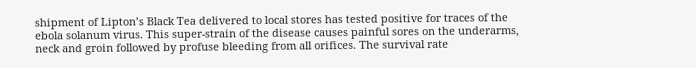shipment of Lipton’s Black Tea delivered to local stores has tested positive for traces of the ebola solanum virus. This super-strain of the disease causes painful sores on the underarms, neck and groin followed by profuse bleeding from all orifices. The survival rate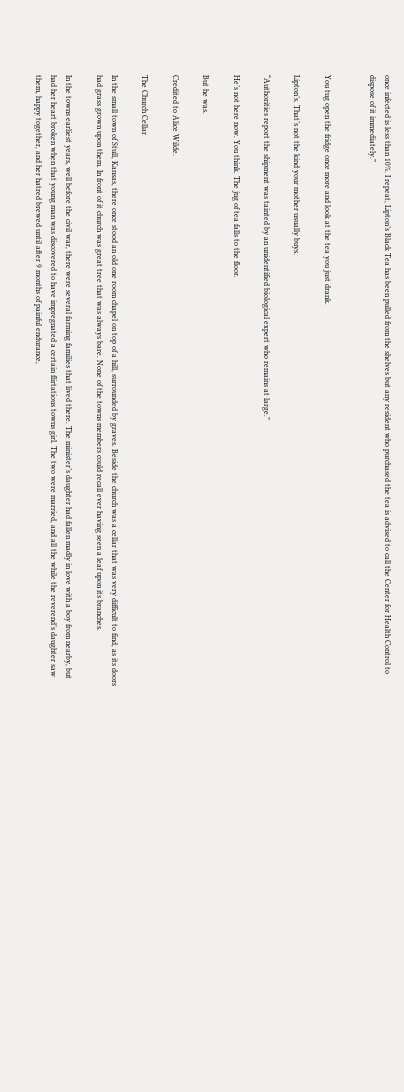once infected is less than 10%. I repeat, Lipton’s Black Tea has been pulled from the shelves but any resident who purchased the tea is advised to call the Center for Health Control to dispose of it immediately.”


You tug open the fridge once more and look at the tea you just drank.

Lipton’s. That’s not the kind your mother usually buys.

“Authorities report the shipment was tainted by an unidentified biological expert who remains at large.”

He’s not here now. You think. The jug of tea falls to the floor.

But he was.

Credited to Alice Wilde.

The Church Cellar

In the small town of Stull, Kansas, there once stood an old one room chapel on top of a hill, surrounded by graves. Beside the church was a cellar that was very difficult to find, as its doors had grass grown upon them. In front of it church was great tree that was always bare. None of the towns members could recall ever having seen a leaf upon its branches.

In the towns earliest years, well before the civil war, there were several farming families that lived there. The minister’s daughter had fallen madly in love with a boy from nearby, but had her heart broken when that young man was discovered to have impregnated a certain flirtatious towns girl. The two were married, and all the while the reverend’s daughter saw them, happy together, and her hatred brewed until after 9 months of painful endurance,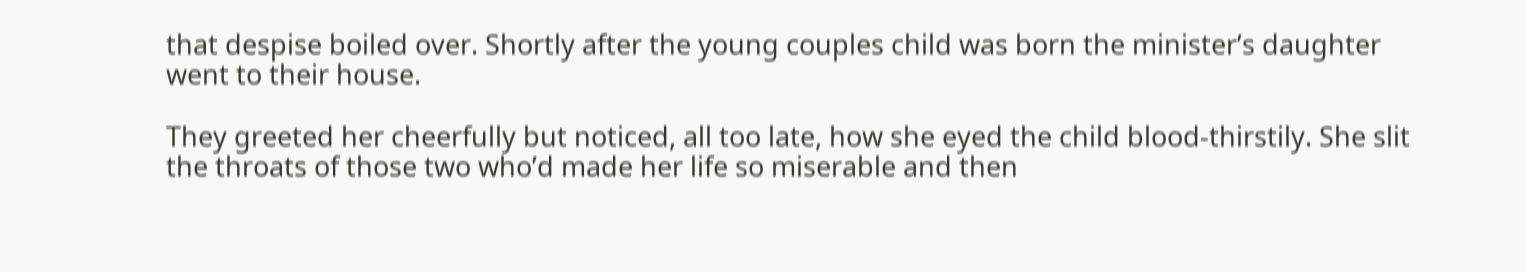that despise boiled over. Shortly after the young couples child was born the minister’s daughter went to their house.

They greeted her cheerfully but noticed, all too late, how she eyed the child blood-thirstily. She slit the throats of those two who’d made her life so miserable and then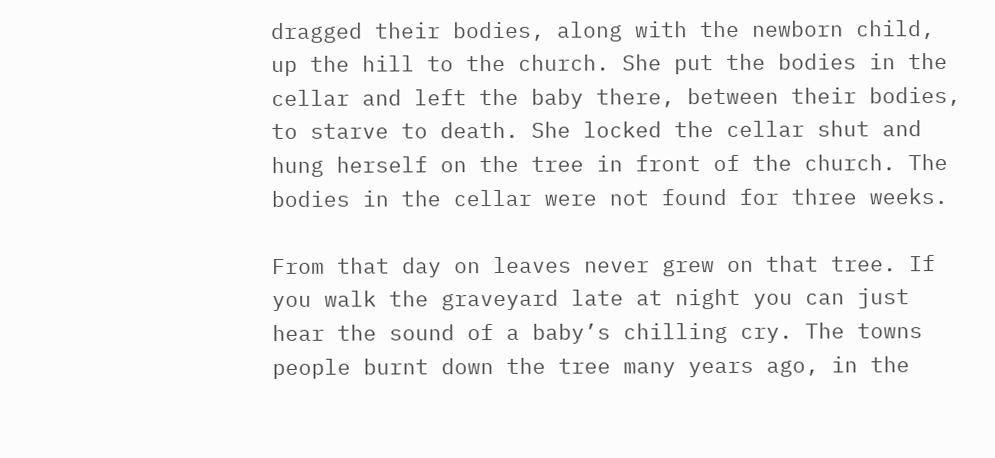dragged their bodies, along with the newborn child, up the hill to the church. She put the bodies in the cellar and left the baby there, between their bodies, to starve to death. She locked the cellar shut and hung herself on the tree in front of the church. The bodies in the cellar were not found for three weeks.

From that day on leaves never grew on that tree. If you walk the graveyard late at night you can just hear the sound of a baby’s chilling cry. The towns people burnt down the tree many years ago, in the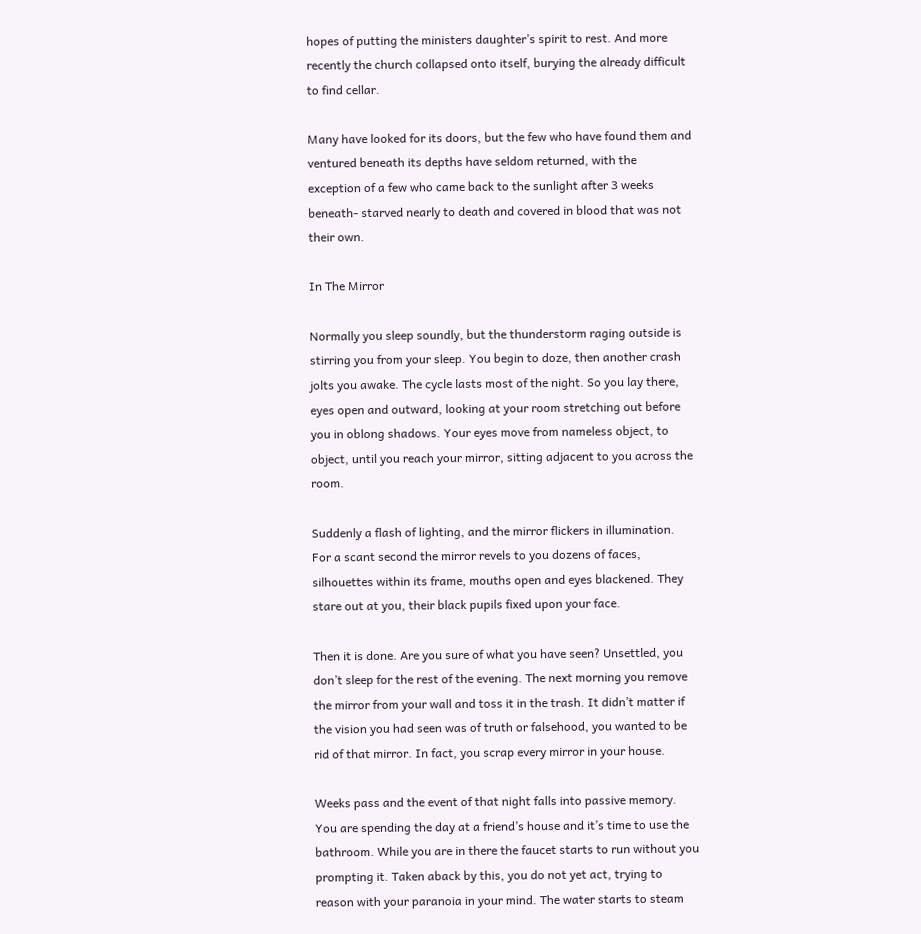hopes of putting the ministers daughter’s spirit to rest. And more recently the church collapsed onto itself, burying the already difficult to find cellar.

Many have looked for its doors, but the few who have found them and ventured beneath its depths have seldom returned, with the exception of a few who came back to the sunlight after 3 weeks beneath- starved nearly to death and covered in blood that was not their own.

In The Mirror

Normally you sleep soundly, but the thunderstorm raging outside is stirring you from your sleep. You begin to doze, then another crash jolts you awake. The cycle lasts most of the night. So you lay there, eyes open and outward, looking at your room stretching out before you in oblong shadows. Your eyes move from nameless object, to object, until you reach your mirror, sitting adjacent to you across the room.

Suddenly a flash of lighting, and the mirror flickers in illumination. For a scant second the mirror revels to you dozens of faces, silhouettes within its frame, mouths open and eyes blackened. They stare out at you, their black pupils fixed upon your face.

Then it is done. Are you sure of what you have seen? Unsettled, you don’t sleep for the rest of the evening. The next morning you remove the mirror from your wall and toss it in the trash. It didn’t matter if the vision you had seen was of truth or falsehood, you wanted to be rid of that mirror. In fact, you scrap every mirror in your house.

Weeks pass and the event of that night falls into passive memory. You are spending the day at a friend’s house and it’s time to use the bathroom. While you are in there the faucet starts to run without you prompting it. Taken aback by this, you do not yet act, trying to reason with your paranoia in your mind. The water starts to steam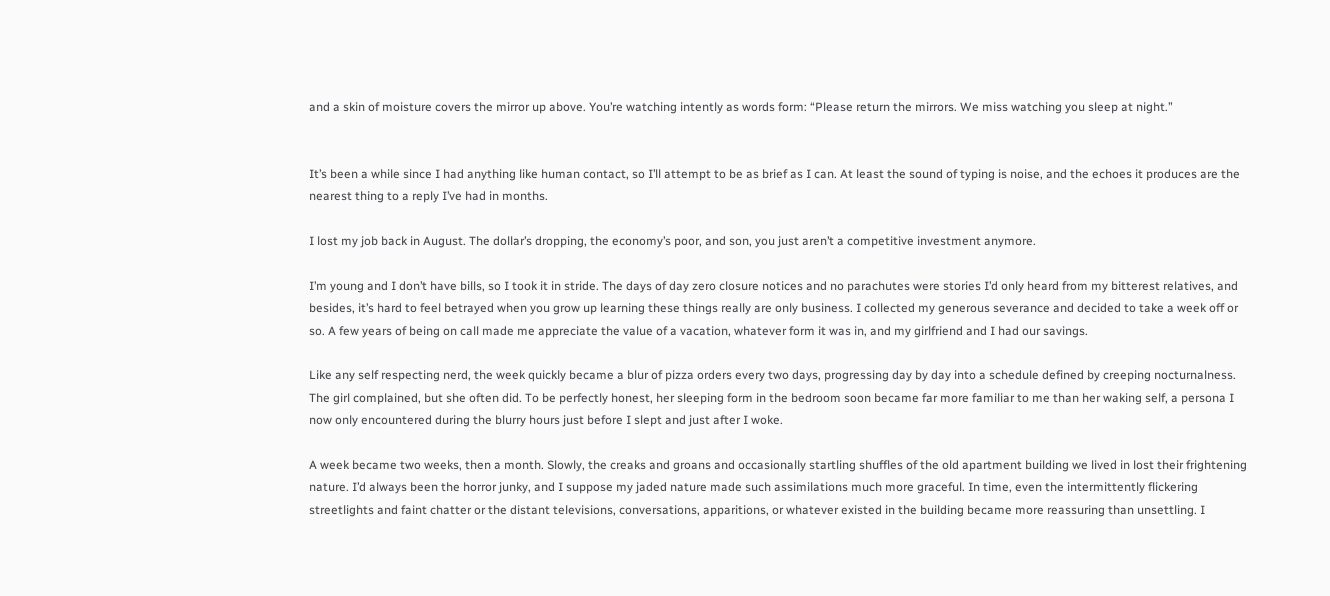and a skin of moisture covers the mirror up above. You’re watching intently as words form: “Please return the mirrors. We miss watching you sleep at night.”


It’s been a while since I had anything like human contact, so I’ll attempt to be as brief as I can. At least the sound of typing is noise, and the echoes it produces are the nearest thing to a reply I’ve had in months.

I lost my job back in August. The dollar’s dropping, the economy’s poor, and son, you just aren’t a competitive investment anymore.

I’m young and I don’t have bills, so I took it in stride. The days of day zero closure notices and no parachutes were stories I’d only heard from my bitterest relatives, and besides, it’s hard to feel betrayed when you grow up learning these things really are only business. I collected my generous severance and decided to take a week off or so. A few years of being on call made me appreciate the value of a vacation, whatever form it was in, and my girlfriend and I had our savings.

Like any self respecting nerd, the week quickly became a blur of pizza orders every two days, progressing day by day into a schedule defined by creeping nocturnalness. The girl complained, but she often did. To be perfectly honest, her sleeping form in the bedroom soon became far more familiar to me than her waking self, a persona I now only encountered during the blurry hours just before I slept and just after I woke.

A week became two weeks, then a month. Slowly, the creaks and groans and occasionally startling shuffles of the old apartment building we lived in lost their frightening nature. I’d always been the horror junky, and I suppose my jaded nature made such assimilations much more graceful. In time, even the intermittently flickering streetlights and faint chatter or the distant televisions, conversations, apparitions, or whatever existed in the building became more reassuring than unsettling. I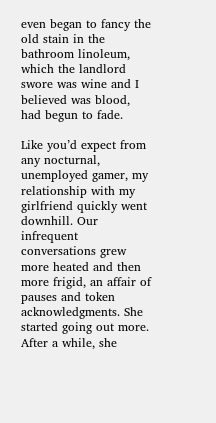even began to fancy the old stain in the bathroom linoleum, which the landlord swore was wine and I believed was blood, had begun to fade.

Like you’d expect from any nocturnal, unemployed gamer, my relationship with my girlfriend quickly went downhill. Our infrequent conversations grew more heated and then more frigid, an affair of pauses and token acknowledgments. She started going out more. After a while, she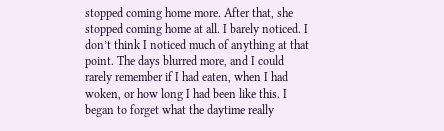stopped coming home more. After that, she stopped coming home at all. I barely noticed. I don’t think I noticed much of anything at that point. The days blurred more, and I could rarely remember if I had eaten, when I had woken, or how long I had been like this. I began to forget what the daytime really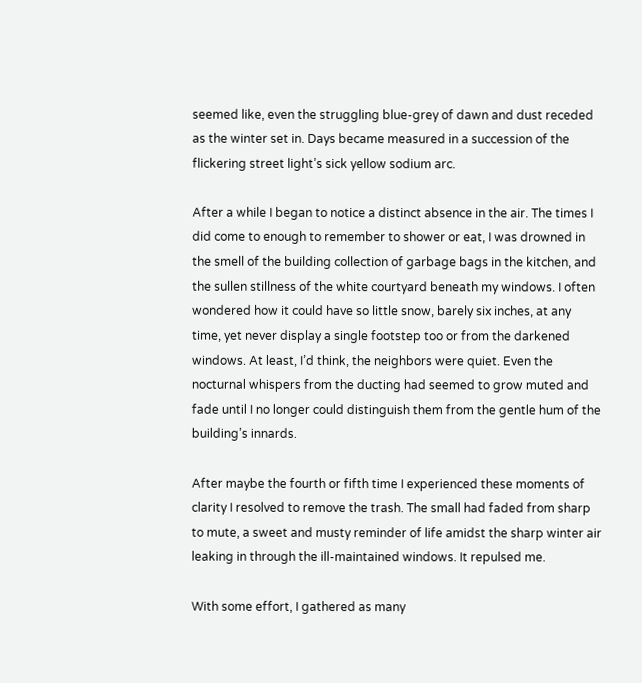seemed like, even the struggling blue-grey of dawn and dust receded as the winter set in. Days became measured in a succession of the flickering street light’s sick yellow sodium arc.

After a while I began to notice a distinct absence in the air. The times I did come to enough to remember to shower or eat, I was drowned in the smell of the building collection of garbage bags in the kitchen, and the sullen stillness of the white courtyard beneath my windows. I often wondered how it could have so little snow, barely six inches, at any time, yet never display a single footstep too or from the darkened windows. At least, I’d think, the neighbors were quiet. Even the nocturnal whispers from the ducting had seemed to grow muted and fade until I no longer could distinguish them from the gentle hum of the building’s innards.

After maybe the fourth or fifth time I experienced these moments of clarity I resolved to remove the trash. The small had faded from sharp to mute, a sweet and musty reminder of life amidst the sharp winter air leaking in through the ill-maintained windows. It repulsed me.

With some effort, I gathered as many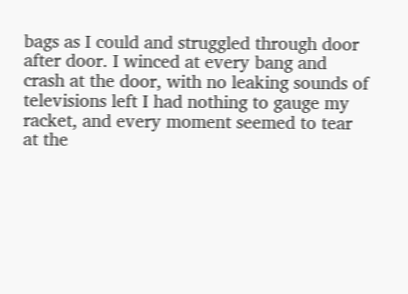bags as I could and struggled through door after door. I winced at every bang and crash at the door, with no leaking sounds of televisions left I had nothing to gauge my racket, and every moment seemed to tear at the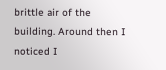brittle air of the building. Around then I noticed I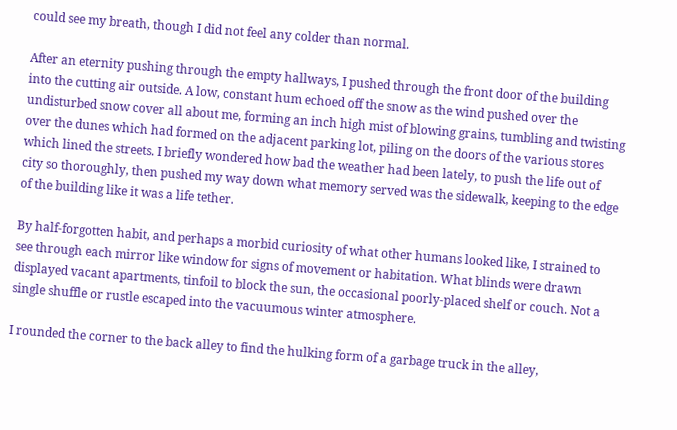could see my breath, though I did not feel any colder than normal.

After an eternity pushing through the empty hallways, I pushed through the front door of the building into the cutting air outside. A low, constant hum echoed off the snow as the wind pushed over the undisturbed snow cover all about me, forming an inch high mist of blowing grains, tumbling and twisting over the dunes which had formed on the adjacent parking lot, piling on the doors of the various stores which lined the streets. I briefly wondered how bad the weather had been lately, to push the life out of city so thoroughly, then pushed my way down what memory served was the sidewalk, keeping to the edge of the building like it was a life tether.

By half-forgotten habit, and perhaps a morbid curiosity of what other humans looked like, I strained to see through each mirror like window for signs of movement or habitation. What blinds were drawn displayed vacant apartments, tinfoil to block the sun, the occasional poorly-placed shelf or couch. Not a single shuffle or rustle escaped into the vacuumous winter atmosphere.

I rounded the corner to the back alley to find the hulking form of a garbage truck in the alley,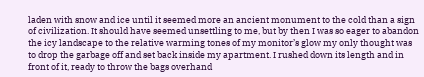laden with snow and ice until it seemed more an ancient monument to the cold than a sign of civilization. It should have seemed unsettling to me, but by then I was so eager to abandon the icy landscape to the relative warming tones of my monitor’s glow my only thought was to drop the garbage off and set back inside my apartment. I rushed down its length and in front of it, ready to throw the bags overhand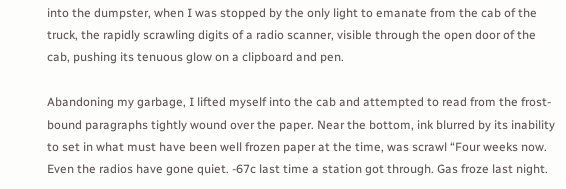into the dumpster, when I was stopped by the only light to emanate from the cab of the truck, the rapidly scrawling digits of a radio scanner, visible through the open door of the cab, pushing its tenuous glow on a clipboard and pen.

Abandoning my garbage, I lifted myself into the cab and attempted to read from the frost-bound paragraphs tightly wound over the paper. Near the bottom, ink blurred by its inability to set in what must have been well frozen paper at the time, was scrawl “Four weeks now. Even the radios have gone quiet. -67c last time a station got through. Gas froze last night.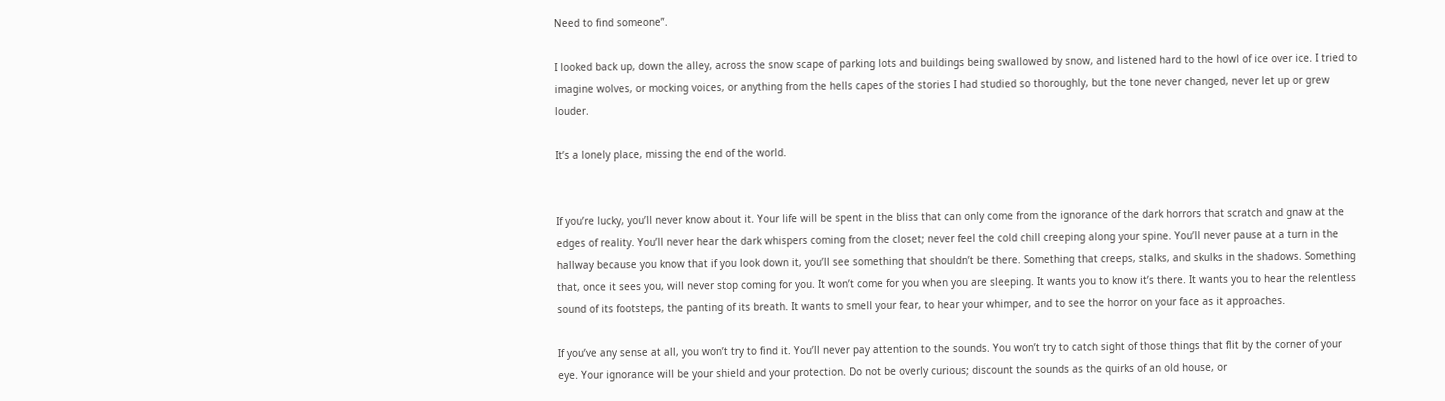Need to find someone”.

I looked back up, down the alley, across the snow scape of parking lots and buildings being swallowed by snow, and listened hard to the howl of ice over ice. I tried to imagine wolves, or mocking voices, or anything from the hells capes of the stories I had studied so thoroughly, but the tone never changed, never let up or grew louder.

It’s a lonely place, missing the end of the world.


If you’re lucky, you’ll never know about it. Your life will be spent in the bliss that can only come from the ignorance of the dark horrors that scratch and gnaw at the edges of reality. You’ll never hear the dark whispers coming from the closet; never feel the cold chill creeping along your spine. You’ll never pause at a turn in the hallway because you know that if you look down it, you’ll see something that shouldn’t be there. Something that creeps, stalks, and skulks in the shadows. Something that, once it sees you, will never stop coming for you. It won’t come for you when you are sleeping. It wants you to know it’s there. It wants you to hear the relentless sound of its footsteps, the panting of its breath. It wants to smell your fear, to hear your whimper, and to see the horror on your face as it approaches.

If you’ve any sense at all, you won’t try to find it. You’ll never pay attention to the sounds. You won’t try to catch sight of those things that flit by the corner of your eye. Your ignorance will be your shield and your protection. Do not be overly curious; discount the sounds as the quirks of an old house, or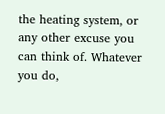the heating system, or any other excuse you can think of. Whatever you do,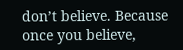don’t believe. Because once you believe,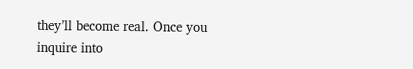they’ll become real. Once you inquire into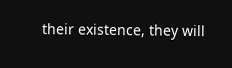their existence, they will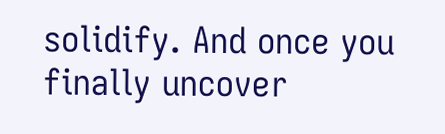solidify. And once you finally uncover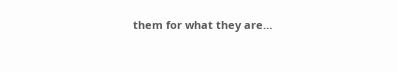them for what they are…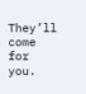They’ll come for you.